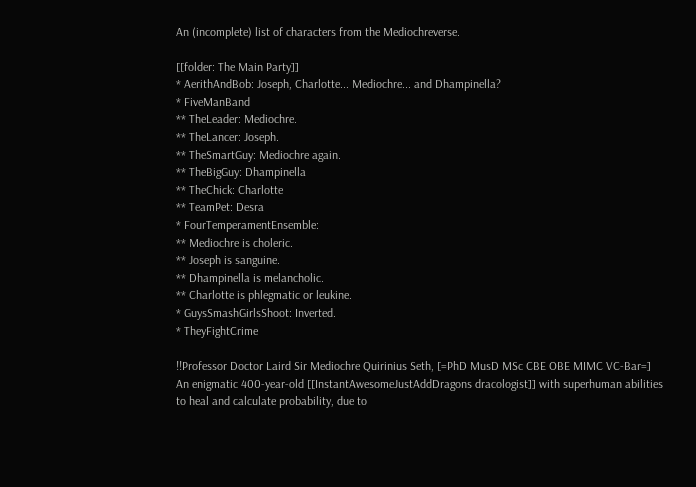An (incomplete) list of characters from the Mediochreverse.

[[folder: The Main Party]]
* AerithAndBob: Joseph, Charlotte... Mediochre... and Dhampinella?
* FiveManBand
** TheLeader: Mediochre.
** TheLancer: Joseph.
** TheSmartGuy: Mediochre again.
** TheBigGuy: Dhampinella
** TheChick: Charlotte
** TeamPet: Desra
* FourTemperamentEnsemble:
** Mediochre is choleric.
** Joseph is sanguine.
** Dhampinella is melancholic.
** Charlotte is phlegmatic or leukine.
* GuysSmashGirlsShoot: Inverted.
* TheyFightCrime

!!Professor Doctor Laird Sir Mediochre Quirinius Seth, [=PhD MusD MSc CBE OBE MIMC VC-Bar=]
An enigmatic 400-year-old [[InstantAwesomeJustAddDragons dracologist]] with superhuman abilities to heal and calculate probability, due to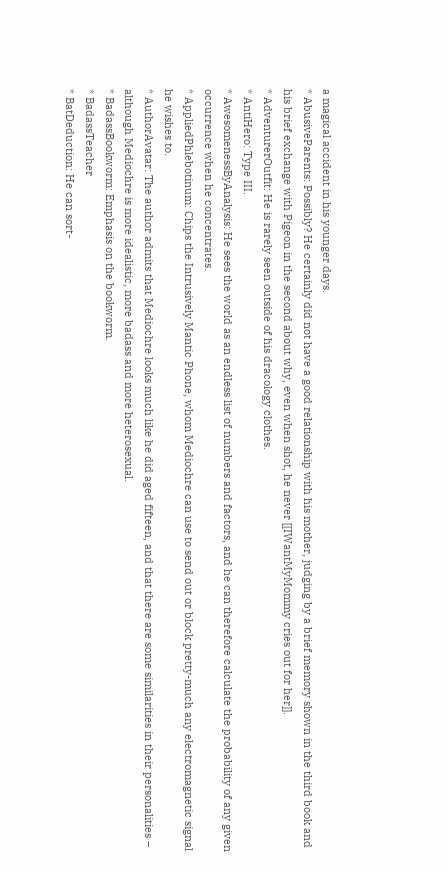a magical accident in his younger days.
* AbusiveParents: Possibly? He certainly did not have a good relationship with his mother, judging by a brief memory shown in the third book and his brief exchange with Pigeon in the second about why, even when shot, he never [[IWantMyMommy cries out for her]].
* AdventurerOutfit: He is rarely seen outside of his dracology clothes.
* AntiHero: Type III.
* AwesomenessByAnalysis: He sees the world as an endless list of numbers and factors, and he can therefore calculate the probability of any given occurrence when he concentrates.
* AppliedPhlebotinum: Chips the Intrusively Mantic Phone, whom Mediochre can use to send out or block pretty-much any electromagnetic signal he wishes to.
* AuthorAvatar: The author admits that Mediochre looks much like he did aged fifteen, and that there are some similarities in their personalities – although Mediochre is more idealistic, more badass and more heterosexual.
* BadassBookworm: Emphasis on the bookworm.
* BadassTeacher
* BatDeduction: He can sort-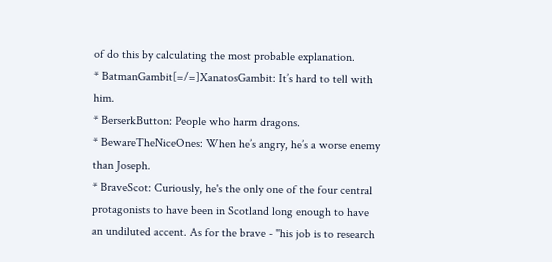of do this by calculating the most probable explanation.
* BatmanGambit[=/=]XanatosGambit: It’s hard to tell with him.
* BerserkButton: People who harm dragons.
* BewareTheNiceOnes: When he’s angry, he’s a worse enemy than Joseph.
* BraveScot: Curiously, he's the only one of the four central protagonists to have been in Scotland long enough to have an undiluted accent. As for the brave - ''his job is to research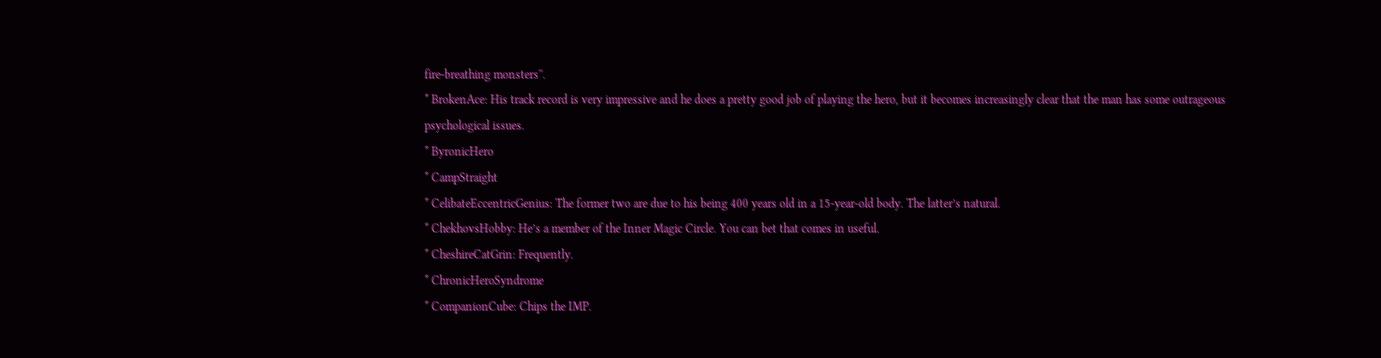fire-breathing monsters''.
* BrokenAce: His track record is very impressive and he does a pretty good job of playing the hero, but it becomes increasingly clear that the man has some outrageous psychological issues.
* ByronicHero
* CampStraight
* CelibateEccentricGenius: The former two are due to his being 400 years old in a 15-year-old body. The latter’s natural.
* ChekhovsHobby: He’s a member of the Inner Magic Circle. You can bet that comes in useful.
* CheshireCatGrin: Frequently.
* ChronicHeroSyndrome
* CompanionCube: Chips the IMP.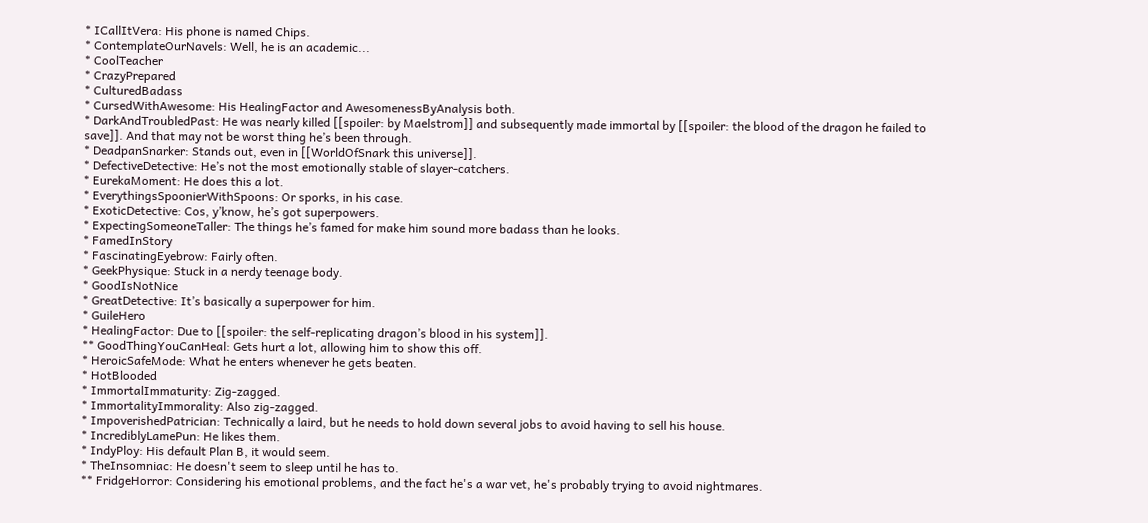* ICallItVera: His phone is named Chips.
* ContemplateOurNavels: Well, he is an academic...
* CoolTeacher
* CrazyPrepared
* CulturedBadass
* CursedWithAwesome: His HealingFactor and AwesomenessByAnalysis both.
* DarkAndTroubledPast: He was nearly killed [[spoiler: by Maelstrom]] and subsequently made immortal by [[spoiler: the blood of the dragon he failed to save]]. And that may not be worst thing he’s been through.
* DeadpanSnarker: Stands out, even in [[WorldOfSnark this universe]].
* DefectiveDetective: He’s not the most emotionally stable of slayer-catchers.
* EurekaMoment: He does this a lot.
* EverythingsSpoonierWithSpoons: Or sporks, in his case.
* ExoticDetective: Cos, y’know, he’s got superpowers.
* ExpectingSomeoneTaller: The things he’s famed for make him sound more badass than he looks.
* FamedInStory
* FascinatingEyebrow: Fairly often.
* GeekPhysique: Stuck in a nerdy teenage body.
* GoodIsNotNice
* GreatDetective: It’s basically a superpower for him.
* GuileHero
* HealingFactor: Due to [[spoiler: the self-replicating dragon’s blood in his system]].
** GoodThingYouCanHeal: Gets hurt a lot, allowing him to show this off.
* HeroicSafeMode: What he enters whenever he gets beaten.
* HotBlooded
* ImmortalImmaturity: Zig-zagged.
* ImmortalityImmorality: Also zig-zagged.
* ImpoverishedPatrician: Technically a laird, but he needs to hold down several jobs to avoid having to sell his house.
* IncrediblyLamePun: He likes them.
* IndyPloy: His default Plan B, it would seem.
* TheInsomniac: He doesn't seem to sleep until he has to.
** FridgeHorror: Considering his emotional problems, and the fact he's a war vet, he's probably trying to avoid nightmares.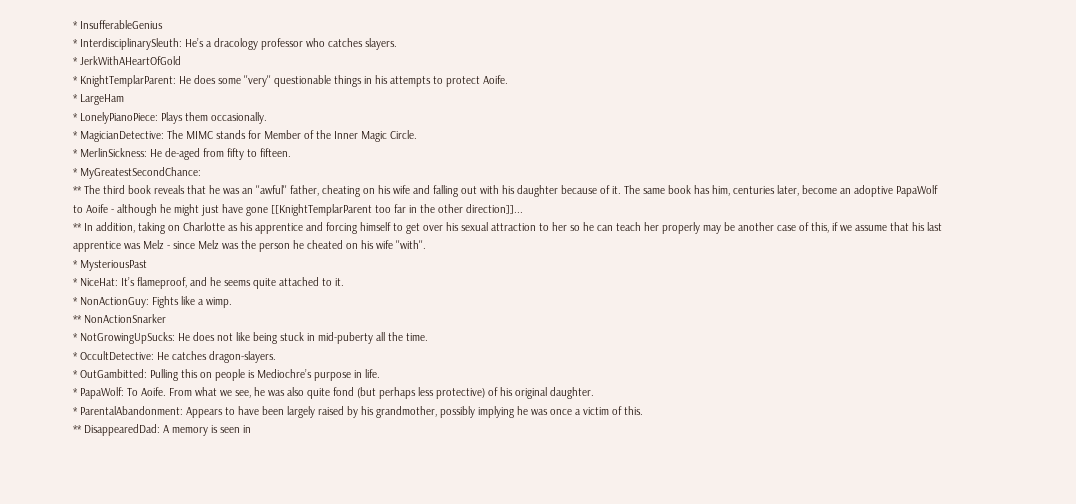* InsufferableGenius
* InterdisciplinarySleuth: He’s a dracology professor who catches slayers.
* JerkWithAHeartOfGold
* KnightTemplarParent: He does some ''very'' questionable things in his attempts to protect Aoife.
* LargeHam
* LonelyPianoPiece: Plays them occasionally.
* MagicianDetective: The MIMC stands for Member of the Inner Magic Circle.
* MerlinSickness: He de-aged from fifty to fifteen.
* MyGreatestSecondChance:
** The third book reveals that he was an ''awful'' father, cheating on his wife and falling out with his daughter because of it. The same book has him, centuries later, become an adoptive PapaWolf to Aoife - although he might just have gone [[KnightTemplarParent too far in the other direction]]...
** In addition, taking on Charlotte as his apprentice and forcing himself to get over his sexual attraction to her so he can teach her properly may be another case of this, if we assume that his last apprentice was Melz - since Melz was the person he cheated on his wife ''with''.
* MysteriousPast
* NiceHat: It’s flameproof, and he seems quite attached to it.
* NonActionGuy: Fights like a wimp.
** NonActionSnarker
* NotGrowingUpSucks: He does not like being stuck in mid-puberty all the time.
* OccultDetective: He catches dragon-slayers.
* OutGambitted: Pulling this on people is Mediochre’s purpose in life.
* PapaWolf: To Aoife. From what we see, he was also quite fond (but perhaps less protective) of his original daughter.
* ParentalAbandonment: Appears to have been largely raised by his grandmother, possibly implying he was once a victim of this.
** DisappearedDad: A memory is seen in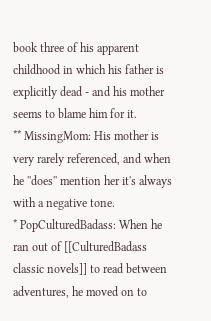book three of his apparent childhood in which his father is explicitly dead - and his mother seems to blame him for it.
** MissingMom: His mother is very rarely referenced, and when he ''does'' mention her it's always with a negative tone.
* PopCulturedBadass: When he ran out of [[CulturedBadass classic novels]] to read between adventures, he moved on to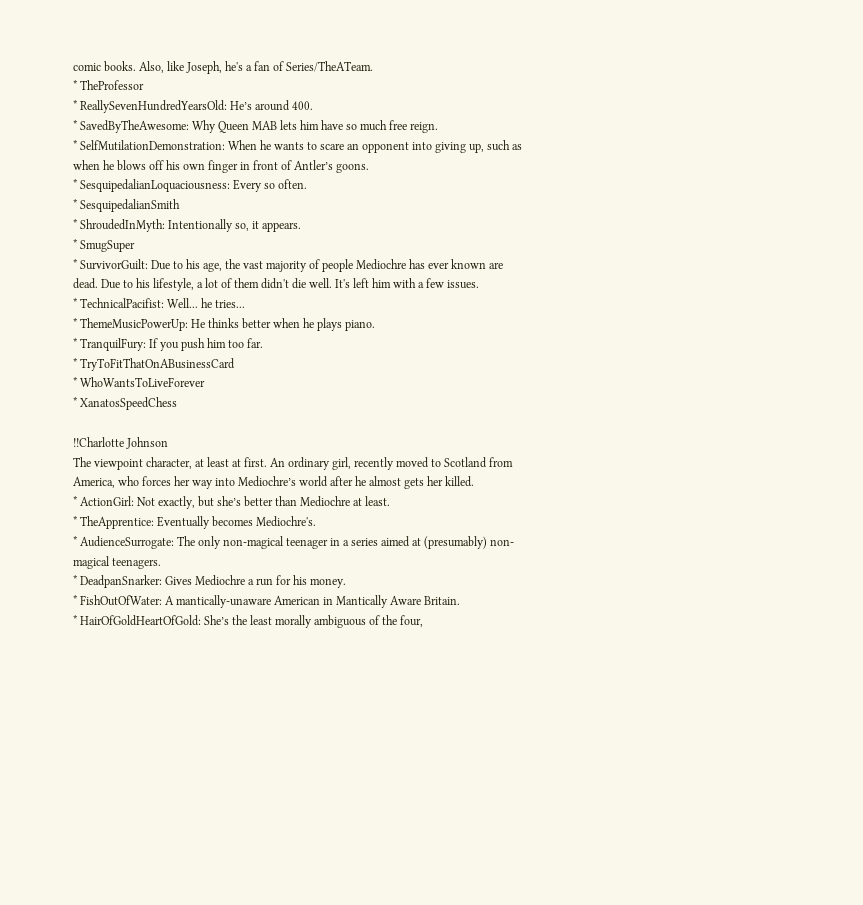comic books. Also, like Joseph, he's a fan of Series/TheATeam.
* TheProfessor
* ReallySevenHundredYearsOld: He’s around 400.
* SavedByTheAwesome: Why Queen MAB lets him have so much free reign.
* SelfMutilationDemonstration: When he wants to scare an opponent into giving up, such as when he blows off his own finger in front of Antler’s goons.
* SesquipedalianLoquaciousness: Every so often.
* SesquipedalianSmith
* ShroudedInMyth: Intentionally so, it appears.
* SmugSuper
* SurvivorGuilt: Due to his age, the vast majority of people Mediochre has ever known are dead. Due to his lifestyle, a lot of them didn't die well. It's left him with a few issues.
* TechnicalPacifist: Well... he tries...
* ThemeMusicPowerUp: He thinks better when he plays piano.
* TranquilFury: If you push him too far.
* TryToFitThatOnABusinessCard
* WhoWantsToLiveForever
* XanatosSpeedChess

!!Charlotte Johnson
The viewpoint character, at least at first. An ordinary girl, recently moved to Scotland from America, who forces her way into Mediochre’s world after he almost gets her killed.
* ActionGirl: Not exactly, but she’s better than Mediochre at least.
* TheApprentice: Eventually becomes Mediochre's.
* AudienceSurrogate: The only non-magical teenager in a series aimed at (presumably) non-magical teenagers.
* DeadpanSnarker: Gives Mediochre a run for his money.
* FishOutOfWater: A mantically-unaware American in Mantically Aware Britain.
* HairOfGoldHeartOfGold: She’s the least morally ambiguous of the four,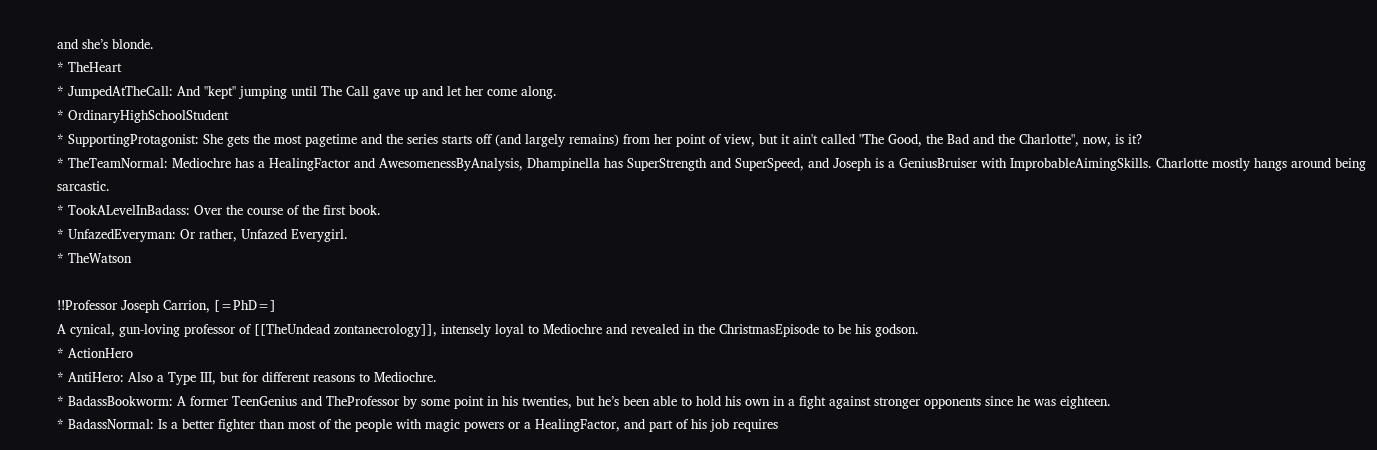and she’s blonde.
* TheHeart
* JumpedAtTheCall: And ''kept'' jumping until The Call gave up and let her come along.
* OrdinaryHighSchoolStudent
* SupportingProtagonist: She gets the most pagetime and the series starts off (and largely remains) from her point of view, but it ain't called "The Good, the Bad and the Charlotte", now, is it?
* TheTeamNormal: Mediochre has a HealingFactor and AwesomenessByAnalysis, Dhampinella has SuperStrength and SuperSpeed, and Joseph is a GeniusBruiser with ImprobableAimingSkills. Charlotte mostly hangs around being sarcastic.
* TookALevelInBadass: Over the course of the first book.
* UnfazedEveryman: Or rather, Unfazed Everygirl.
* TheWatson

!!Professor Joseph Carrion, [=PhD=]
A cynical, gun-loving professor of [[TheUndead zontanecrology]], intensely loyal to Mediochre and revealed in the ChristmasEpisode to be his godson.
* ActionHero
* AntiHero: Also a Type III, but for different reasons to Mediochre.
* BadassBookworm: A former TeenGenius and TheProfessor by some point in his twenties, but he’s been able to hold his own in a fight against stronger opponents since he was eighteen.
* BadassNormal: Is a better fighter than most of the people with magic powers or a HealingFactor, and part of his job requires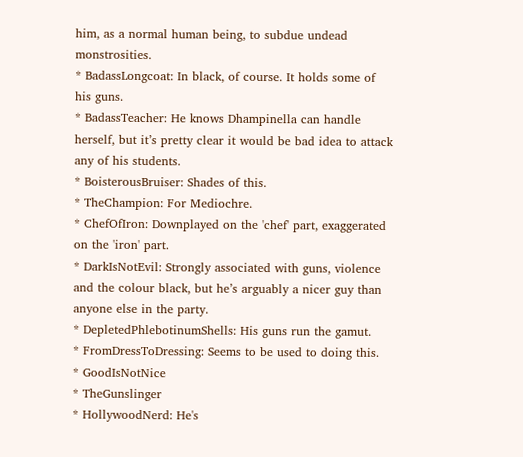him, as a normal human being, to subdue undead monstrosities.
* BadassLongcoat: In black, of course. It holds some of his guns.
* BadassTeacher: He knows Dhampinella can handle herself, but it’s pretty clear it would be bad idea to attack any of his students.
* BoisterousBruiser: Shades of this.
* TheChampion: For Mediochre.
* ChefOfIron: Downplayed on the 'chef' part, exaggerated on the 'iron' part.
* DarkIsNotEvil: Strongly associated with guns, violence and the colour black, but he’s arguably a nicer guy than anyone else in the party.
* DepletedPhlebotinumShells: His guns run the gamut.
* FromDressToDressing: Seems to be used to doing this.
* GoodIsNotNice
* TheGunslinger
* HollywoodNerd: He's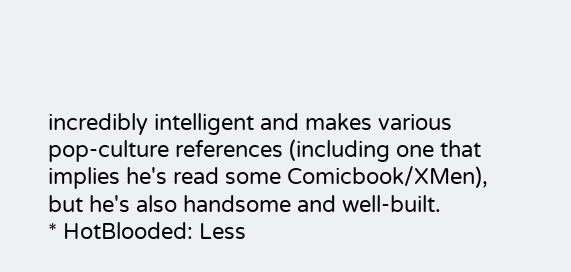incredibly intelligent and makes various pop-culture references (including one that implies he's read some Comicbook/XMen), but he's also handsome and well-built.
* HotBlooded: Less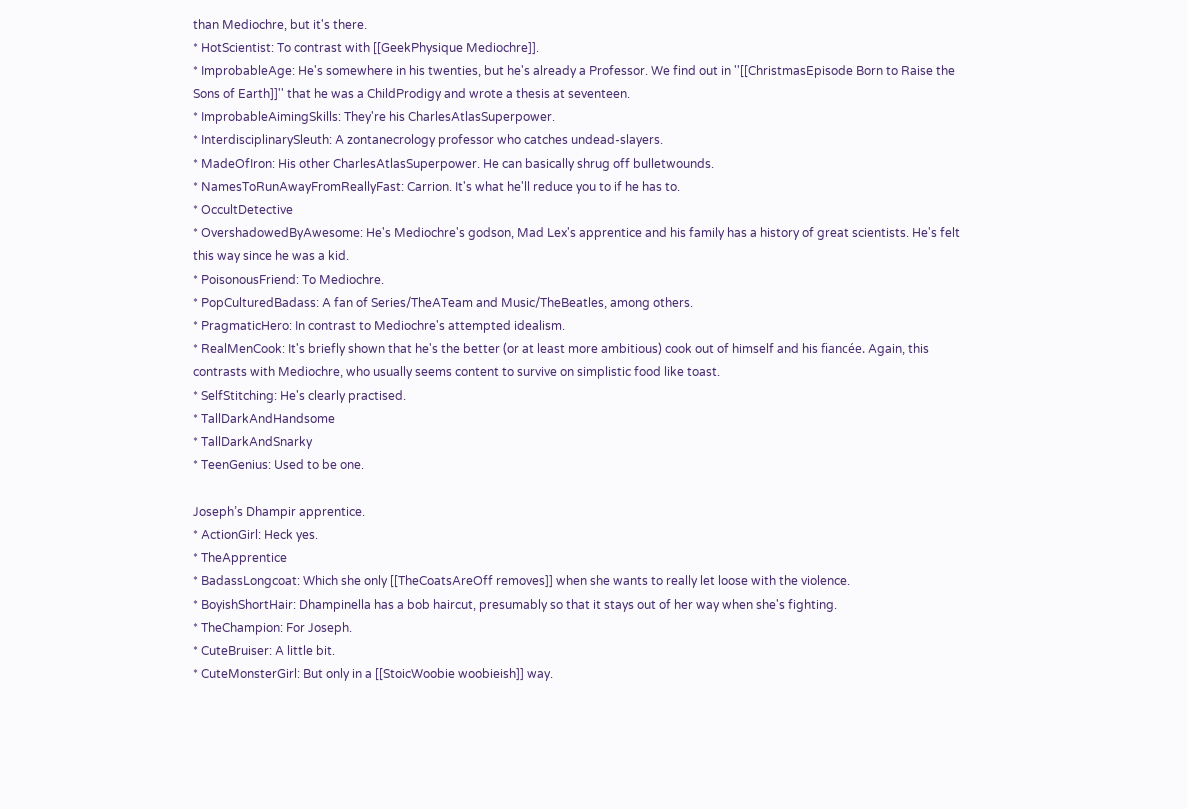than Mediochre, but it's there.
* HotScientist: To contrast with [[GeekPhysique Mediochre]].
* ImprobableAge: He's somewhere in his twenties, but he's already a Professor. We find out in ''[[ChristmasEpisode Born to Raise the Sons of Earth]]'' that he was a ChildProdigy and wrote a thesis at seventeen.
* ImprobableAimingSkills: They're his CharlesAtlasSuperpower.
* InterdisciplinarySleuth: A zontanecrology professor who catches undead-slayers.
* MadeOfIron: His other CharlesAtlasSuperpower. He can basically shrug off bulletwounds.
* NamesToRunAwayFromReallyFast: Carrion. It's what he'll reduce you to if he has to.
* OccultDetective
* OvershadowedByAwesome: He's Mediochre's godson, Mad Lex's apprentice and his family has a history of great scientists. He's felt this way since he was a kid.
* PoisonousFriend: To Mediochre.
* PopCulturedBadass: A fan of Series/TheATeam and Music/TheBeatles, among others.
* PragmaticHero: In contrast to Mediochre's attempted idealism.
* RealMenCook: It's briefly shown that he's the better (or at least more ambitious) cook out of himself and his fiancée. Again, this contrasts with Mediochre, who usually seems content to survive on simplistic food like toast.
* SelfStitching: He's clearly practised.
* TallDarkAndHandsome
* TallDarkAndSnarky
* TeenGenius: Used to be one.

Joseph’s Dhampir apprentice.
* ActionGirl: Heck yes.
* TheApprentice
* BadassLongcoat: Which she only [[TheCoatsAreOff removes]] when she wants to really let loose with the violence.
* BoyishShortHair: Dhampinella has a bob haircut, presumably so that it stays out of her way when she's fighting.
* TheChampion: For Joseph.
* CuteBruiser: A little bit.
* CuteMonsterGirl: But only in a [[StoicWoobie woobieish]] way.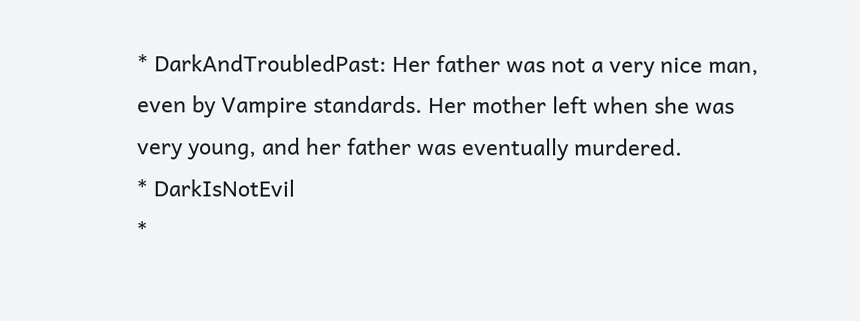* DarkAndTroubledPast: Her father was not a very nice man, even by Vampire standards. Her mother left when she was very young, and her father was eventually murdered.
* DarkIsNotEvil
*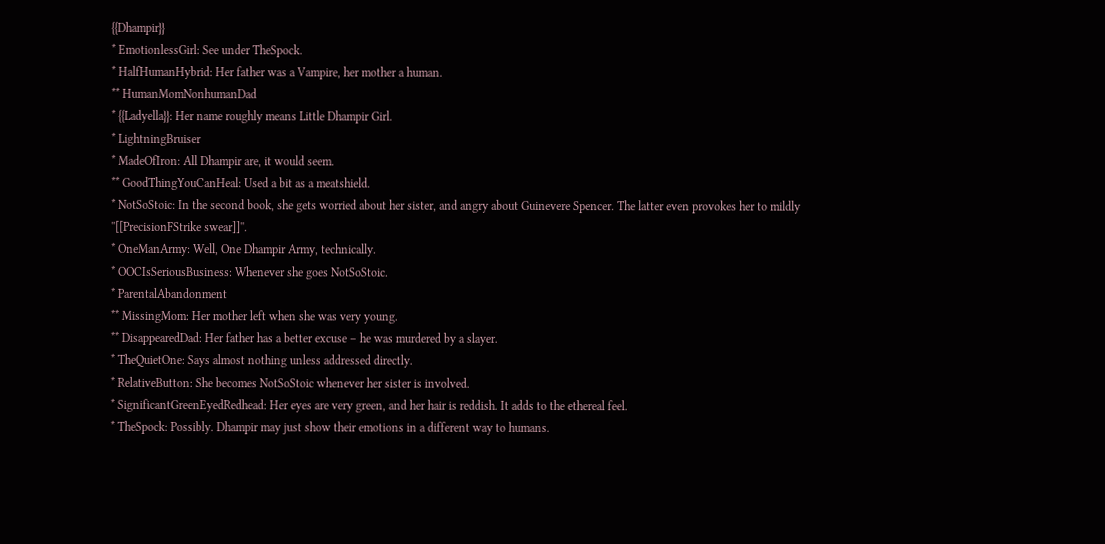{{Dhampir}}
* EmotionlessGirl: See under TheSpock.
* HalfHumanHybrid: Her father was a Vampire, her mother a human.
** HumanMomNonhumanDad
* {{Ladyella}}: Her name roughly means Little Dhampir Girl.
* LightningBruiser
* MadeOfIron: All Dhampir are, it would seem.
** GoodThingYouCanHeal: Used a bit as a meatshield.
* NotSoStoic: In the second book, she gets worried about her sister, and angry about Guinevere Spencer. The latter even provokes her to mildly ''[[PrecisionFStrike swear]]''.
* OneManArmy: Well, One Dhampir Army, technically.
* OOCIsSeriousBusiness: Whenever she goes NotSoStoic.
* ParentalAbandonment
** MissingMom: Her mother left when she was very young.
** DisappearedDad: Her father has a better excuse – he was murdered by a slayer.
* TheQuietOne: Says almost nothing unless addressed directly.
* RelativeButton: She becomes NotSoStoic whenever her sister is involved.
* SignificantGreenEyedRedhead: Her eyes are very green, and her hair is reddish. It adds to the ethereal feel.
* TheSpock: Possibly. Dhampir may just show their emotions in a different way to humans.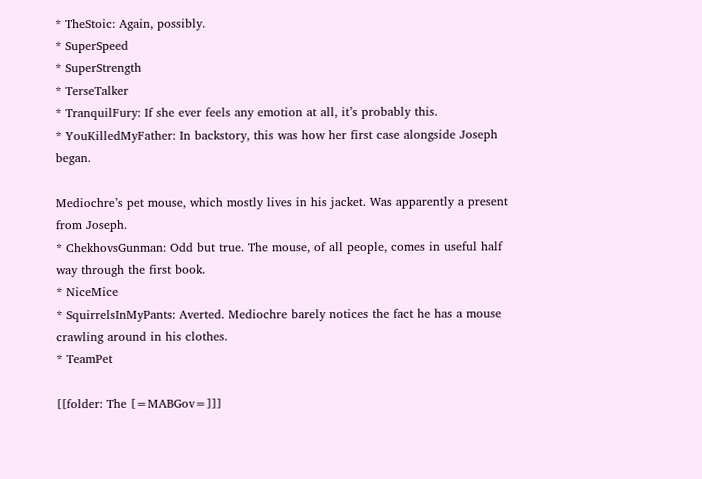* TheStoic: Again, possibly.
* SuperSpeed
* SuperStrength
* TerseTalker
* TranquilFury: If she ever feels any emotion at all, it’s probably this.
* YouKilledMyFather: In backstory, this was how her first case alongside Joseph began.

Mediochre’s pet mouse, which mostly lives in his jacket. Was apparently a present from Joseph.
* ChekhovsGunman: Odd but true. The mouse, of all people, comes in useful half way through the first book.
* NiceMice
* SquirrelsInMyPants: Averted. Mediochre barely notices the fact he has a mouse crawling around in his clothes.
* TeamPet

[[folder: The [=MABGov=]]]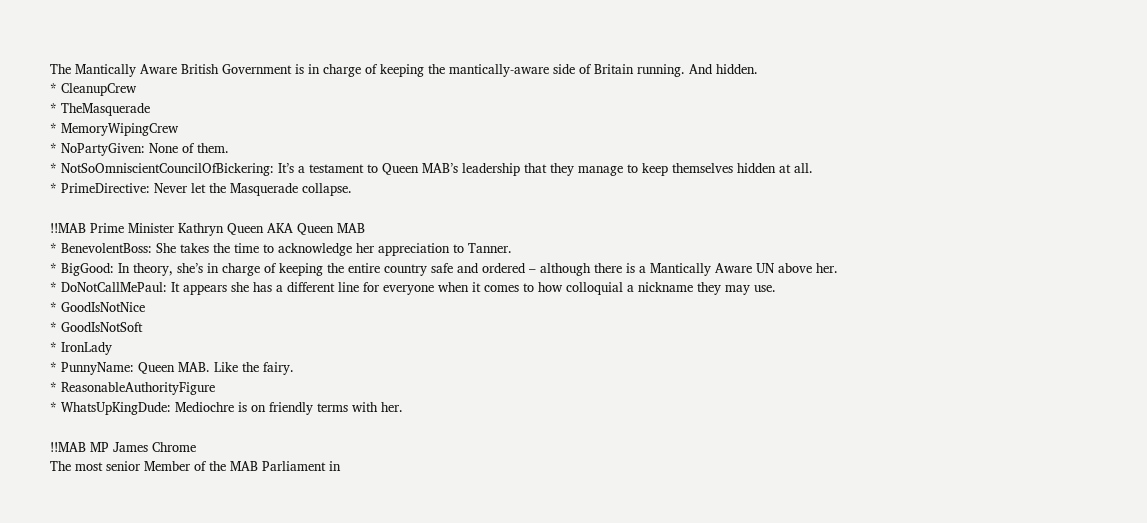The Mantically Aware British Government is in charge of keeping the mantically-aware side of Britain running. And hidden.
* CleanupCrew
* TheMasquerade
* MemoryWipingCrew
* NoPartyGiven: None of them.
* NotSoOmniscientCouncilOfBickering: It’s a testament to Queen MAB’s leadership that they manage to keep themselves hidden at all.
* PrimeDirective: Never let the Masquerade collapse.

!!MAB Prime Minister Kathryn Queen AKA Queen MAB
* BenevolentBoss: She takes the time to acknowledge her appreciation to Tanner.
* BigGood: In theory, she’s in charge of keeping the entire country safe and ordered – although there is a Mantically Aware UN above her.
* DoNotCallMePaul: It appears she has a different line for everyone when it comes to how colloquial a nickname they may use.
* GoodIsNotNice
* GoodIsNotSoft
* IronLady
* PunnyName: Queen MAB. Like the fairy.
* ReasonableAuthorityFigure
* WhatsUpKingDude: Mediochre is on friendly terms with her.

!!MAB MP James Chrome
The most senior Member of the MAB Parliament in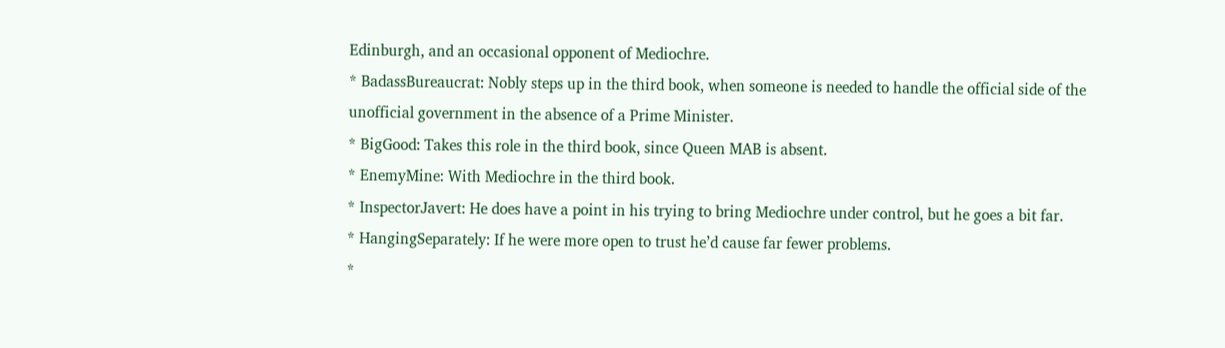Edinburgh, and an occasional opponent of Mediochre.
* BadassBureaucrat: Nobly steps up in the third book, when someone is needed to handle the official side of the unofficial government in the absence of a Prime Minister.
* BigGood: Takes this role in the third book, since Queen MAB is absent.
* EnemyMine: With Mediochre in the third book.
* InspectorJavert: He does have a point in his trying to bring Mediochre under control, but he goes a bit far.
* HangingSeparately: If he were more open to trust he’d cause far fewer problems.
*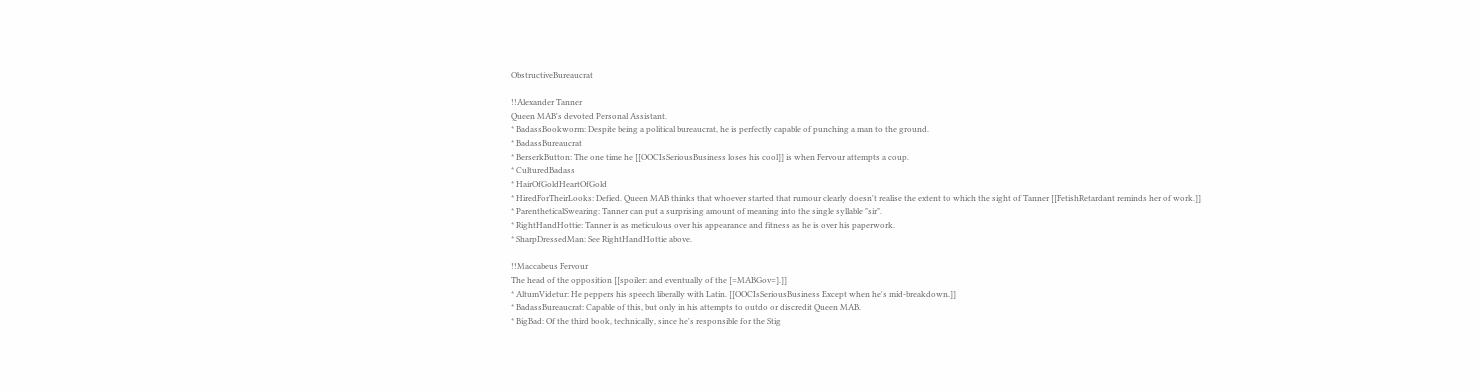ObstructiveBureaucrat

!!Alexander Tanner
Queen MAB's devoted Personal Assistant.
* BadassBookworm: Despite being a political bureaucrat, he is perfectly capable of punching a man to the ground.
* BadassBureaucrat
* BerserkButton: The one time he [[OOCIsSeriousBusiness loses his cool]] is when Fervour attempts a coup.
* CulturedBadass
* HairOfGoldHeartOfGold
* HiredForTheirLooks: Defied. Queen MAB thinks that whoever started that rumour clearly doesn't realise the extent to which the sight of Tanner [[FetishRetardant reminds her of work.]]
* ParentheticalSwearing: Tanner can put a surprising amount of meaning into the single syllable "sir".
* RightHandHottie: Tanner is as meticulous over his appearance and fitness as he is over his paperwork.
* SharpDressedMan: See RightHandHottie above.

!!Maccabeus Fervour
The head of the opposition [[spoiler: and eventually of the [=MABGov=].]]
* AltumVidetur: He peppers his speech liberally with Latin. [[OOCIsSeriousBusiness Except when he's mid-breakdown.]]
* BadassBureaucrat: Capable of this, but only in his attempts to outdo or discredit Queen MAB.
* BigBad: Of the third book, technically, since he's responsible for the Stig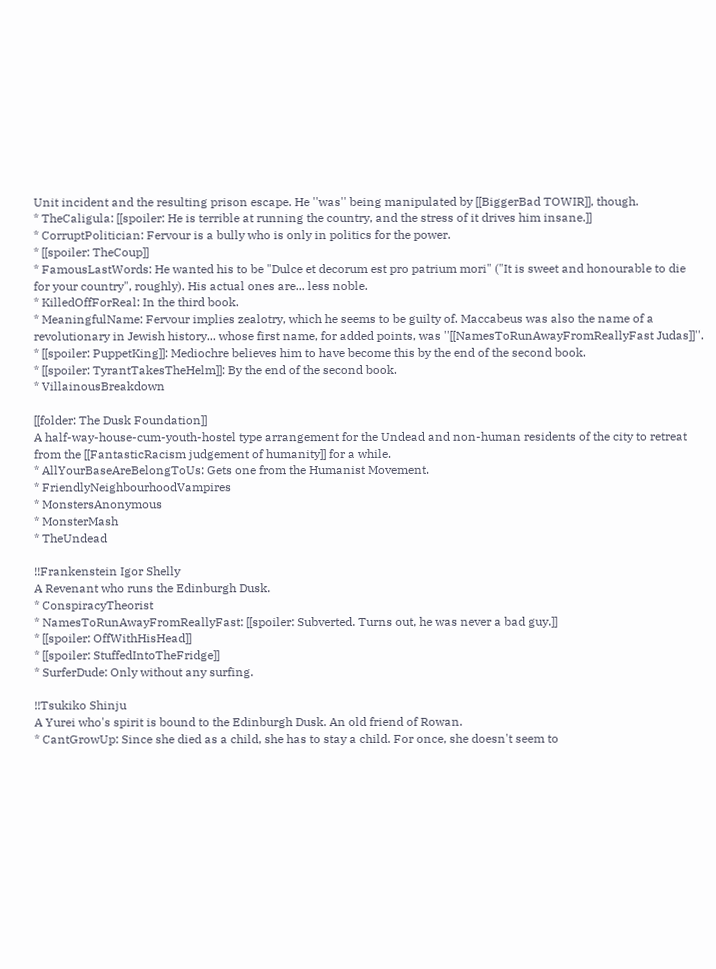Unit incident and the resulting prison escape. He ''was'' being manipulated by [[BiggerBad TOWIR]], though.
* TheCaligula: [[spoiler: He is terrible at running the country, and the stress of it drives him insane.]]
* CorruptPolitician: Fervour is a bully who is only in politics for the power.
* [[spoiler: TheCoup]]
* FamousLastWords: He wanted his to be "Dulce et decorum est pro patrium mori" ("It is sweet and honourable to die for your country", roughly). His actual ones are... less noble.
* KilledOffForReal: In the third book.
* MeaningfulName: Fervour implies zealotry, which he seems to be guilty of. Maccabeus was also the name of a revolutionary in Jewish history... whose first name, for added points, was ''[[NamesToRunAwayFromReallyFast Judas]]''.
* [[spoiler: PuppetKing]]: Mediochre believes him to have become this by the end of the second book.
* [[spoiler: TyrantTakesTheHelm]]: By the end of the second book.
* VillainousBreakdown

[[folder: The Dusk Foundation]]
A half-way-house-cum-youth-hostel type arrangement for the Undead and non-human residents of the city to retreat from the [[FantasticRacism judgement of humanity]] for a while.
* AllYourBaseAreBelongToUs: Gets one from the Humanist Movement.
* FriendlyNeighbourhoodVampires
* MonstersAnonymous
* MonsterMash
* TheUndead

!!Frankenstein Igor Shelly
A Revenant who runs the Edinburgh Dusk.
* ConspiracyTheorist
* NamesToRunAwayFromReallyFast: [[spoiler: Subverted. Turns out, he was never a bad guy.]]
* [[spoiler: OffWithHisHead]]
* [[spoiler: StuffedIntoTheFridge]]
* SurferDude: Only without any surfing.

!!Tsukiko Shinju
A Yurei who's spirit is bound to the Edinburgh Dusk. An old friend of Rowan.
* CantGrowUp: Since she died as a child, she has to stay a child. For once, she doesn't seem to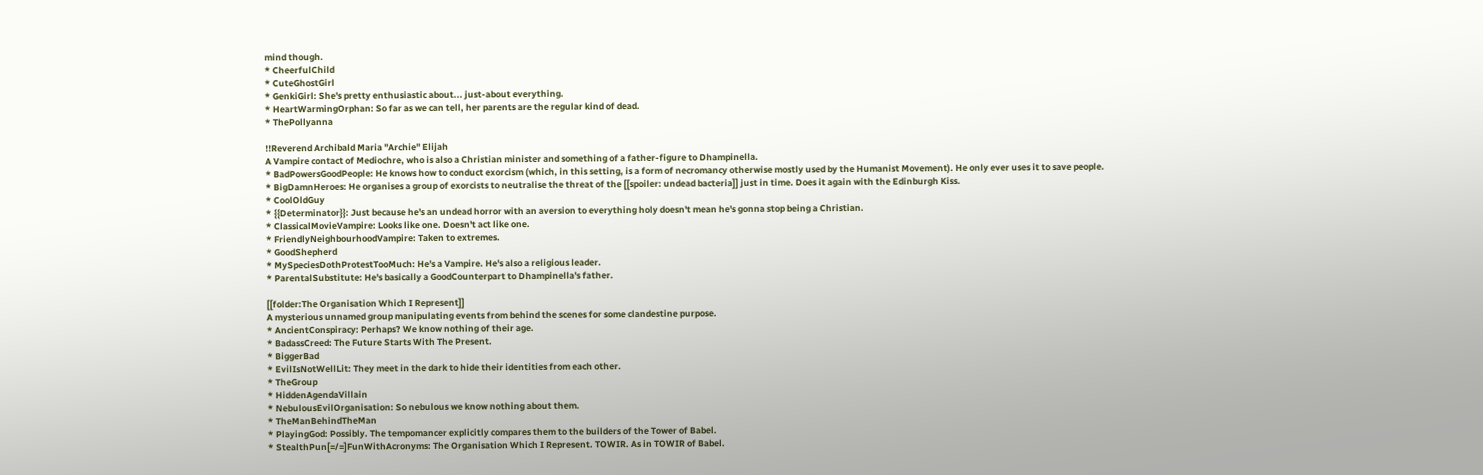mind though.
* CheerfulChild
* CuteGhostGirl
* GenkiGirl: She's pretty enthusiastic about... just-about everything.
* HeartWarmingOrphan: So far as we can tell, her parents are the regular kind of dead.
* ThePollyanna

!!Reverend Archibald Maria "Archie" Elijah
A Vampire contact of Mediochre, who is also a Christian minister and something of a father-figure to Dhampinella.
* BadPowersGoodPeople: He knows how to conduct exorcism (which, in this setting, is a form of necromancy otherwise mostly used by the Humanist Movement). He only ever uses it to save people.
* BigDamnHeroes: He organises a group of exorcists to neutralise the threat of the [[spoiler: undead bacteria]] just in time. Does it again with the Edinburgh Kiss.
* CoolOldGuy
* {{Determinator}}: Just because he's an undead horror with an aversion to everything holy doesn't mean he's gonna stop being a Christian.
* ClassicalMovieVampire: Looks like one. Doesn't act like one.
* FriendlyNeighbourhoodVampire: Taken to extremes.
* GoodShepherd
* MySpeciesDothProtestTooMuch: He's a Vampire. He's also a religious leader.
* ParentalSubstitute: He's basically a GoodCounterpart to Dhampinella's father.

[[folder:The Organisation Which I Represent]]
A mysterious unnamed group manipulating events from behind the scenes for some clandestine purpose.
* AncientConspiracy: Perhaps? We know nothing of their age.
* BadassCreed: The Future Starts With The Present.
* BiggerBad
* EvilIsNotWellLit: They meet in the dark to hide their identities from each other.
* TheGroup
* HiddenAgendaVillain
* NebulousEvilOrganisation: So nebulous we know nothing about them.
* TheManBehindTheMan
* PlayingGod: Possibly. The tempomancer explicitly compares them to the builders of the Tower of Babel.
* StealthPun[=/=]FunWithAcronyms: The Organisation Which I Represent. TOWIR. As in TOWIR of Babel.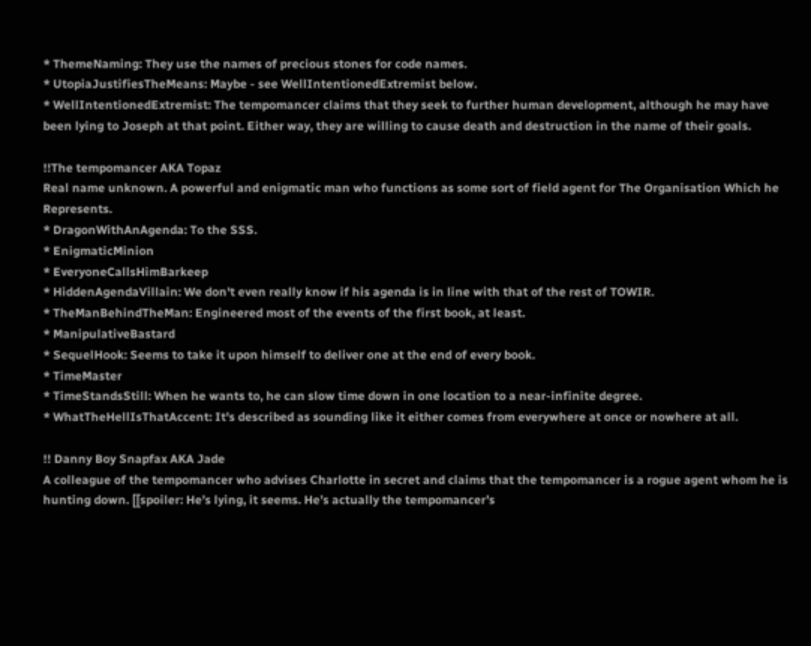* ThemeNaming: They use the names of precious stones for code names.
* UtopiaJustifiesTheMeans: Maybe - see WellIntentionedExtremist below.
* WellIntentionedExtremist: The tempomancer claims that they seek to further human development, although he may have been lying to Joseph at that point. Either way, they are willing to cause death and destruction in the name of their goals.

!!The tempomancer AKA Topaz
Real name unknown. A powerful and enigmatic man who functions as some sort of field agent for The Organisation Which he Represents.
* DragonWithAnAgenda: To the SSS.
* EnigmaticMinion
* EveryoneCallsHimBarkeep
* HiddenAgendaVillain: We don't even really know if his agenda is in line with that of the rest of TOWIR.
* TheManBehindTheMan: Engineered most of the events of the first book, at least.
* ManipulativeBastard
* SequelHook: Seems to take it upon himself to deliver one at the end of every book.
* TimeMaster
* TimeStandsStill: When he wants to, he can slow time down in one location to a near-infinite degree.
* WhatTheHellIsThatAccent: It's described as sounding like it either comes from everywhere at once or nowhere at all.

!! Danny Boy Snapfax AKA Jade
A colleague of the tempomancer who advises Charlotte in secret and claims that the tempomancer is a rogue agent whom he is hunting down. [[spoiler: He’s lying, it seems. He’s actually the tempomancer’s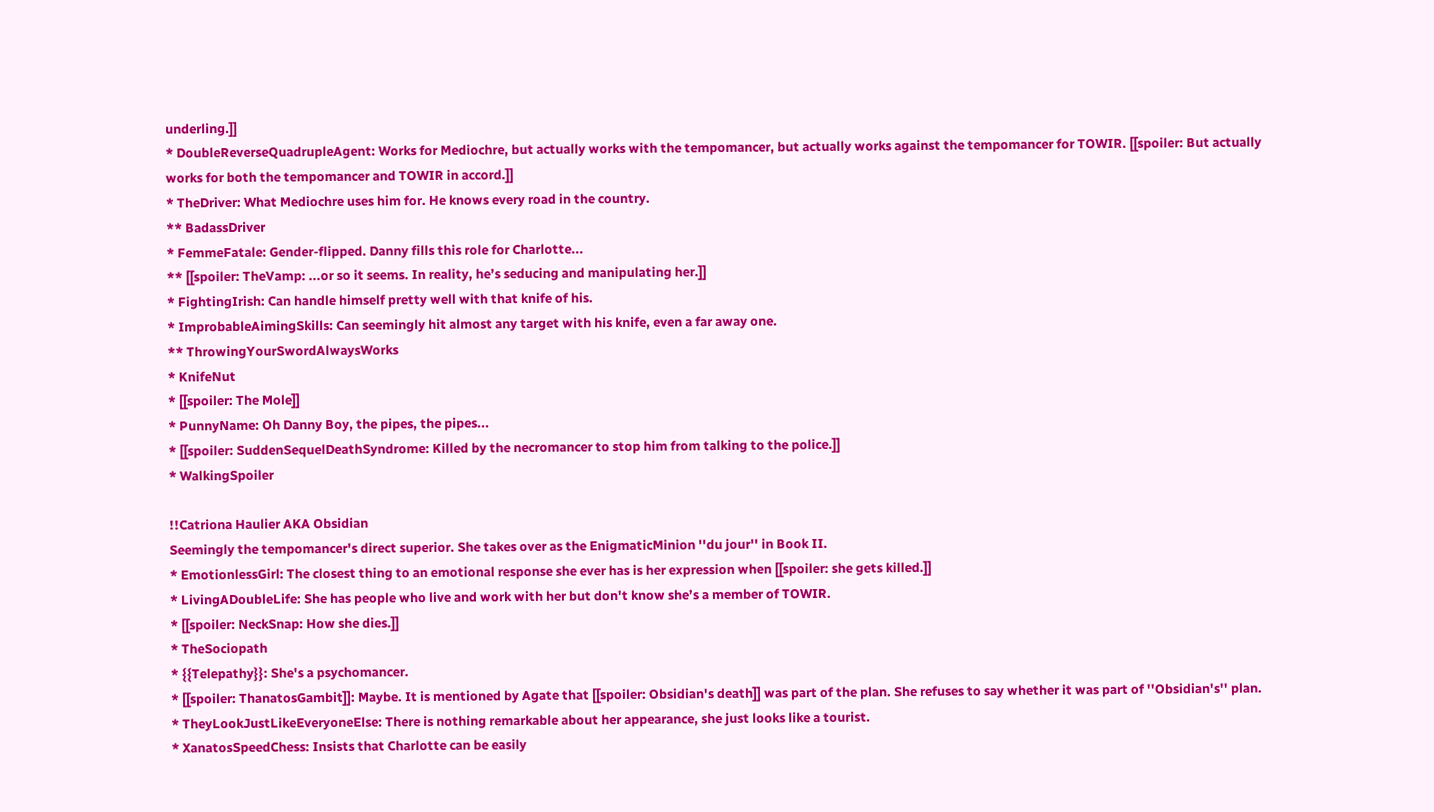underling.]]
* DoubleReverseQuadrupleAgent: Works for Mediochre, but actually works with the tempomancer, but actually works against the tempomancer for TOWIR. [[spoiler: But actually works for both the tempomancer and TOWIR in accord.]]
* TheDriver: What Mediochre uses him for. He knows every road in the country.
** BadassDriver
* FemmeFatale: Gender-flipped. Danny fills this role for Charlotte...
** [[spoiler: TheVamp: ...or so it seems. In reality, he’s seducing and manipulating her.]]
* FightingIrish: Can handle himself pretty well with that knife of his.
* ImprobableAimingSkills: Can seemingly hit almost any target with his knife, even a far away one.
** ThrowingYourSwordAlwaysWorks
* KnifeNut
* [[spoiler: The Mole]]
* PunnyName: Oh Danny Boy, the pipes, the pipes...
* [[spoiler: SuddenSequelDeathSyndrome: Killed by the necromancer to stop him from talking to the police.]]
* WalkingSpoiler

!!Catriona Haulier AKA Obsidian
Seemingly the tempomancer's direct superior. She takes over as the EnigmaticMinion ''du jour'' in Book II.
* EmotionlessGirl: The closest thing to an emotional response she ever has is her expression when [[spoiler: she gets killed.]]
* LivingADoubleLife: She has people who live and work with her but don't know she’s a member of TOWIR.
* [[spoiler: NeckSnap: How she dies.]]
* TheSociopath
* {{Telepathy}}: She's a psychomancer.
* [[spoiler: ThanatosGambit]]: Maybe. It is mentioned by Agate that [[spoiler: Obsidian's death]] was part of the plan. She refuses to say whether it was part of ''Obsidian's'' plan.
* TheyLookJustLikeEveryoneElse: There is nothing remarkable about her appearance, she just looks like a tourist.
* XanatosSpeedChess: Insists that Charlotte can be easily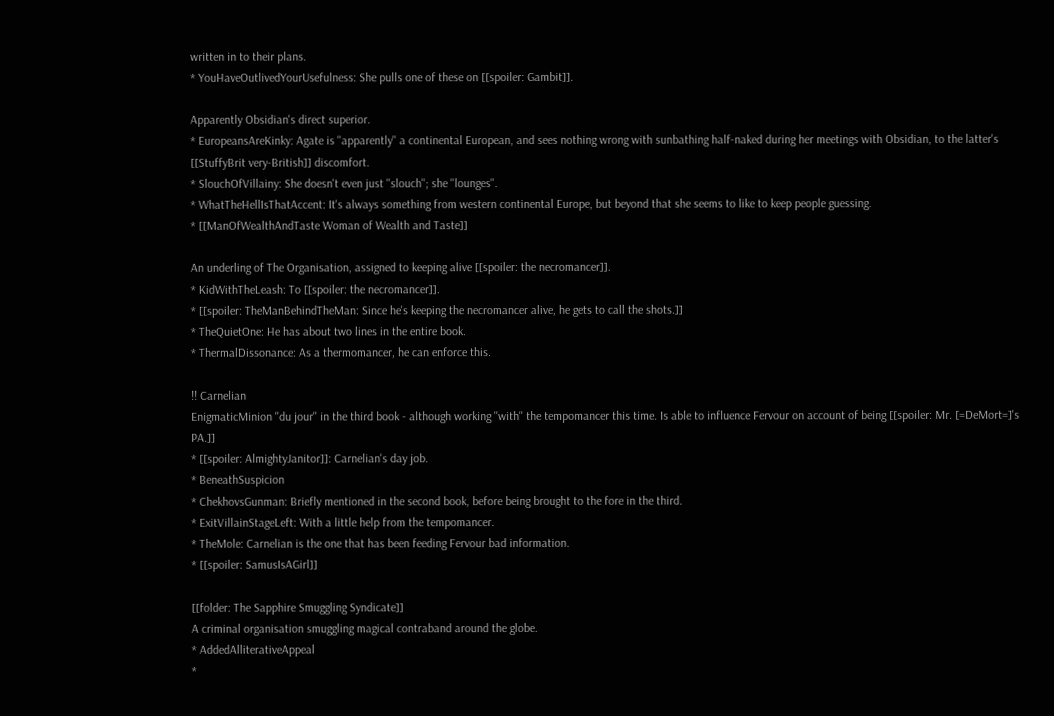written in to their plans.
* YouHaveOutlivedYourUsefulness: She pulls one of these on [[spoiler: Gambit]].

Apparently Obsidian's direct superior.
* EuropeansAreKinky: Agate is ''apparently'' a continental European, and sees nothing wrong with sunbathing half-naked during her meetings with Obsidian, to the latter's [[StuffyBrit very-British]] discomfort.
* SlouchOfVillainy: She doesn't even just ''slouch''; she ''lounges''.
* WhatTheHellIsThatAccent: It's always something from western continental Europe, but beyond that she seems to like to keep people guessing.
* [[ManOfWealthAndTaste Woman of Wealth and Taste]]

An underling of The Organisation, assigned to keeping alive [[spoiler: the necromancer]].
* KidWithTheLeash: To [[spoiler: the necromancer]].
* [[spoiler: TheManBehindTheMan: Since he's keeping the necromancer alive, he gets to call the shots.]]
* TheQuietOne: He has about two lines in the entire book.
* ThermalDissonance: As a thermomancer, he can enforce this.

!! Carnelian
EnigmaticMinion ''du jour'' in the third book - although working ''with'' the tempomancer this time. Is able to influence Fervour on account of being [[spoiler: Mr. [=DeMort=]'s PA.]]
* [[spoiler: AlmightyJanitor]]: Carnelian's day job.
* BeneathSuspicion
* ChekhovsGunman: Briefly mentioned in the second book, before being brought to the fore in the third.
* ExitVillainStageLeft: With a little help from the tempomancer.
* TheMole: Carnelian is the one that has been feeding Fervour bad information.
* [[spoiler: SamusIsAGirl]]

[[folder: The Sapphire Smuggling Syndicate]]
A criminal organisation smuggling magical contraband around the globe.
* AddedAlliterativeAppeal
*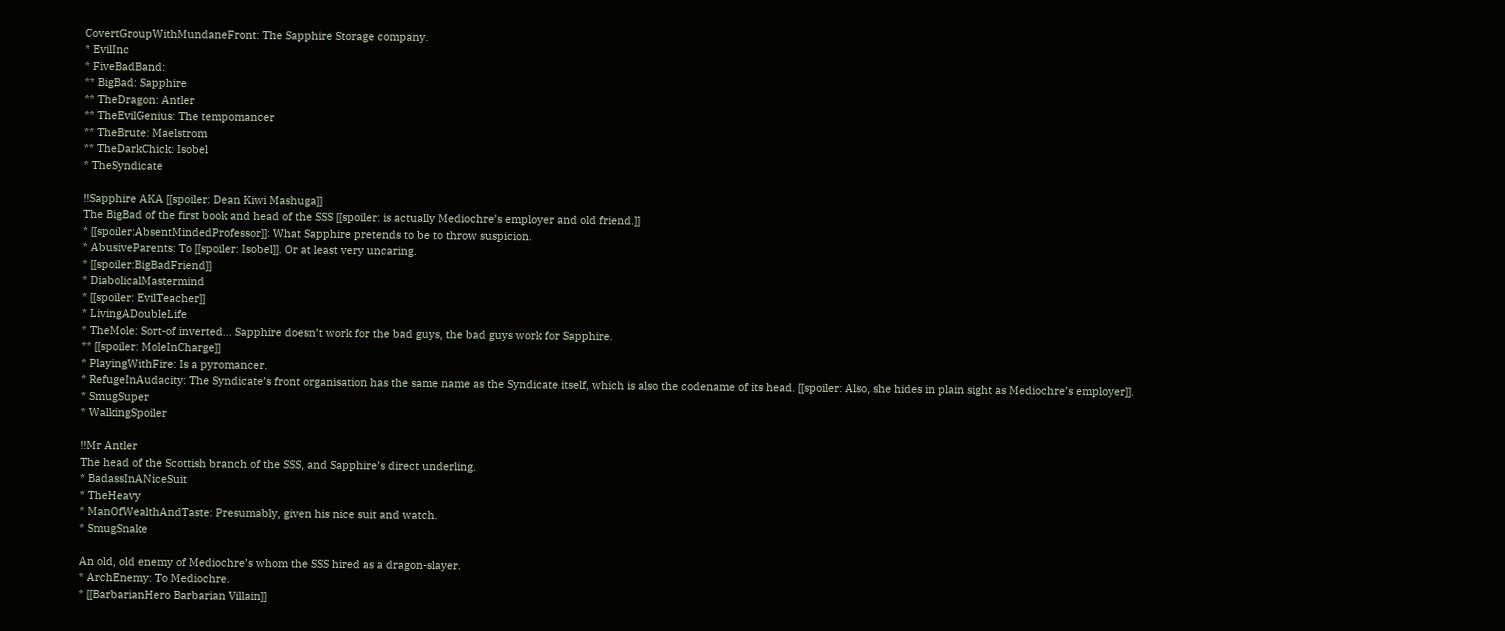CovertGroupWithMundaneFront: The Sapphire Storage company.
* EvilInc
* FiveBadBand:
** BigBad: Sapphire
** TheDragon: Antler
** TheEvilGenius: The tempomancer
** TheBrute: Maelstrom
** TheDarkChick: Isobel
* TheSyndicate

!!Sapphire AKA [[spoiler: Dean Kiwi Mashuga]]
The BigBad of the first book and head of the SSS [[spoiler: is actually Mediochre’s employer and old friend.]]
* [[spoiler:AbsentMindedProfessor]]: What Sapphire pretends to be to throw suspicion.
* AbusiveParents: To [[spoiler: Isobel]]. Or at least very uncaring.
* [[spoiler:BigBadFriend]]
* DiabolicalMastermind
* [[spoiler: EvilTeacher]]
* LivingADoubleLife
* TheMole: Sort-of inverted... Sapphire doesn’t work for the bad guys, the bad guys work for Sapphire.
** [[spoiler: MoleInCharge]]
* PlayingWithFire: Is a pyromancer.
* RefugeInAudacity: The Syndicate’s front organisation has the same name as the Syndicate itself, which is also the codename of its head. [[spoiler: Also, she hides in plain sight as Mediochre’s employer]].
* SmugSuper
* WalkingSpoiler

!!Mr Antler
The head of the Scottish branch of the SSS, and Sapphire’s direct underling.
* BadassInANiceSuit
* TheHeavy
* ManOfWealthAndTaste: Presumably, given his nice suit and watch.
* SmugSnake

An old, old enemy of Mediochre’s whom the SSS hired as a dragon-slayer.
* ArchEnemy: To Mediochre.
* [[BarbarianHero Barbarian Villain]]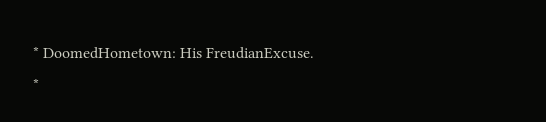* DoomedHometown: His FreudianExcuse.
*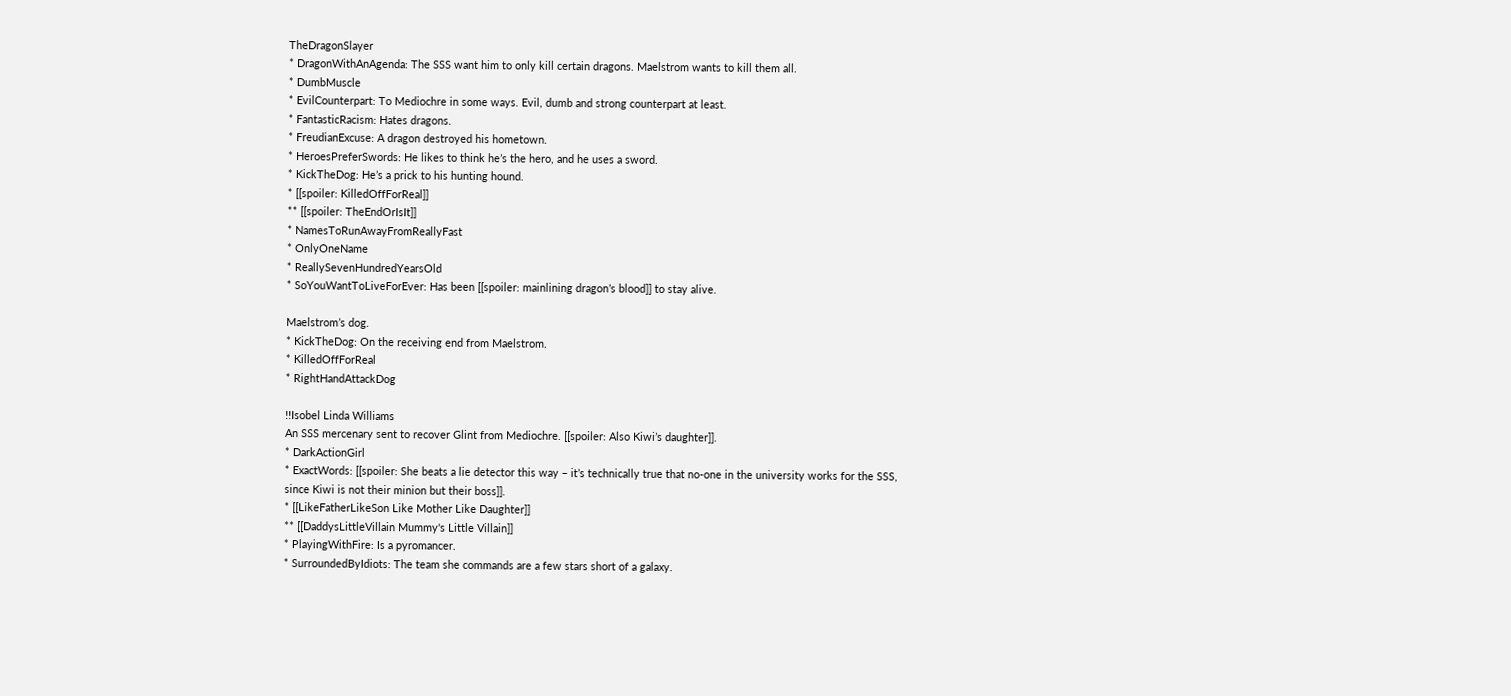TheDragonSlayer
* DragonWithAnAgenda: The SSS want him to only kill certain dragons. Maelstrom wants to kill them all.
* DumbMuscle
* EvilCounterpart: To Mediochre in some ways. Evil, dumb and strong counterpart at least.
* FantasticRacism: Hates dragons.
* FreudianExcuse: A dragon destroyed his hometown.
* HeroesPreferSwords: He likes to think he’s the hero, and he uses a sword.
* KickTheDog: He’s a prick to his hunting hound.
* [[spoiler: KilledOffForReal]]
** [[spoiler: TheEndOrIsIt]]
* NamesToRunAwayFromReallyFast
* OnlyOneName
* ReallySevenHundredYearsOld
* SoYouWantToLiveForEver: Has been [[spoiler: mainlining dragon’s blood]] to stay alive.

Maelstrom’s dog.
* KickTheDog: On the receiving end from Maelstrom.
* KilledOffForReal
* RightHandAttackDog

!!Isobel Linda Williams
An SSS mercenary sent to recover Glint from Mediochre. [[spoiler: Also Kiwi’s daughter]].
* DarkActionGirl
* ExactWords: [[spoiler: She beats a lie detector this way – it’s technically true that no-one in the university works for the SSS, since Kiwi is not their minion but their boss]].
* [[LikeFatherLikeSon Like Mother Like Daughter]]
** [[DaddysLittleVillain Mummy's Little Villain]]
* PlayingWithFire: Is a pyromancer.
* SurroundedByIdiots: The team she commands are a few stars short of a galaxy.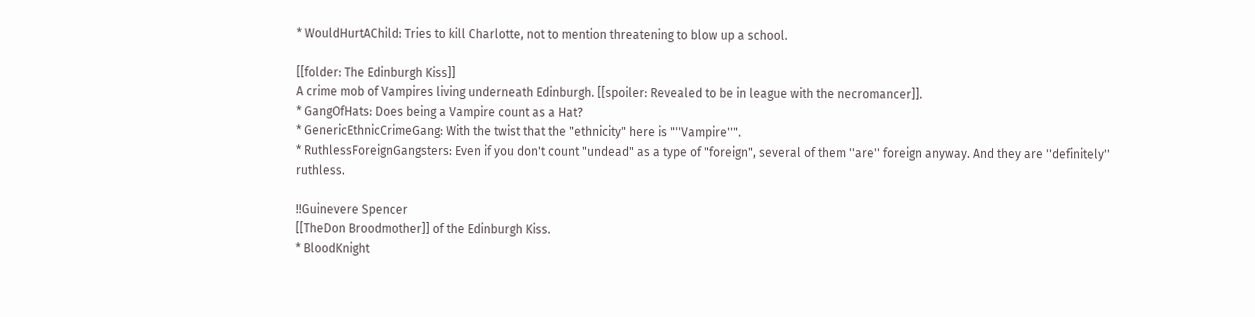* WouldHurtAChild: Tries to kill Charlotte, not to mention threatening to blow up a school.

[[folder: The Edinburgh Kiss]]
A crime mob of Vampires living underneath Edinburgh. [[spoiler: Revealed to be in league with the necromancer]].
* GangOfHats: Does being a Vampire count as a Hat?
* GenericEthnicCrimeGang: With the twist that the "ethnicity" here is "''Vampire''".
* RuthlessForeignGangsters: Even if you don't count "undead" as a type of "foreign", several of them ''are'' foreign anyway. And they are ''definitely'' ruthless.

!!Guinevere Spencer
[[TheDon Broodmother]] of the Edinburgh Kiss.
* BloodKnight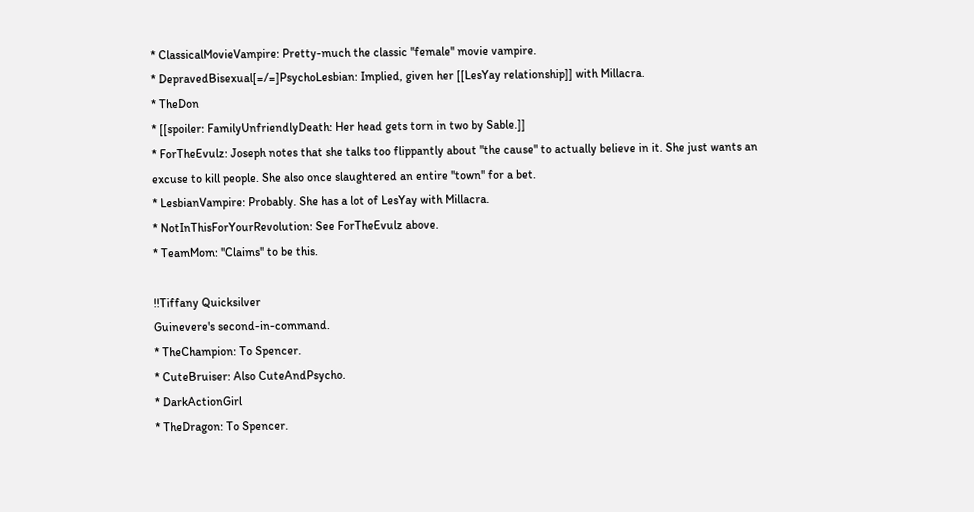* ClassicalMovieVampire: Pretty-much the classic ''female'' movie vampire.
* DepravedBisexual[=/=]PsychoLesbian: Implied, given her [[LesYay relationship]] with Millacra.
* TheDon
* [[spoiler: FamilyUnfriendlyDeath: Her head gets torn in two by Sable.]]
* ForTheEvulz: Joseph notes that she talks too flippantly about "the cause" to actually believe in it. She just wants an excuse to kill people. She also once slaughtered an entire ''town'' for a bet.
* LesbianVampire: Probably. She has a lot of LesYay with Millacra.
* NotInThisForYourRevolution: See ForTheEvulz above.
* TeamMom: ''Claims'' to be this.

!!Tiffany Quicksilver
Guinevere's second-in-command.
* TheChampion: To Spencer.
* CuteBruiser: Also CuteAndPsycho.
* DarkActionGirl
* TheDragon: To Spencer.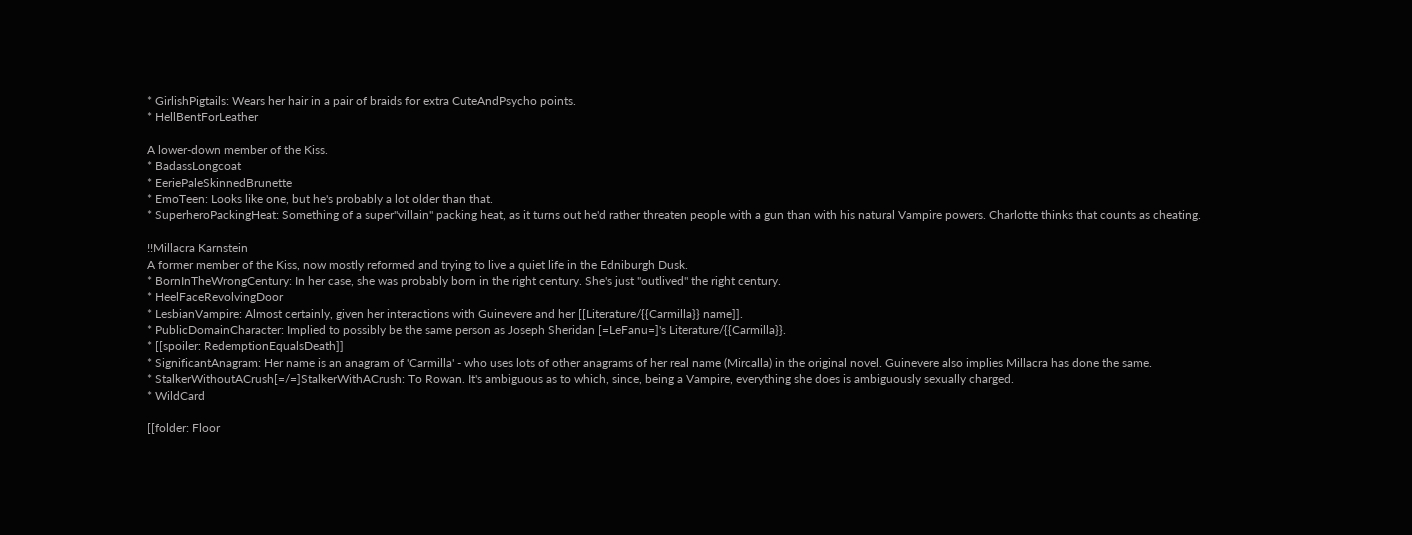* GirlishPigtails: Wears her hair in a pair of braids for extra CuteAndPsycho points.
* HellBentForLeather

A lower-down member of the Kiss.
* BadassLongcoat
* EeriePaleSkinnedBrunette
* EmoTeen: Looks like one, but he's probably a lot older than that.
* SuperheroPackingHeat: Something of a super''villain'' packing heat, as it turns out he'd rather threaten people with a gun than with his natural Vampire powers. Charlotte thinks that counts as cheating.

!!Millacra Karnstein
A former member of the Kiss, now mostly reformed and trying to live a quiet life in the Edniburgh Dusk.
* BornInTheWrongCentury: In her case, she was probably born in the right century. She's just ''outlived'' the right century.
* HeelFaceRevolvingDoor
* LesbianVampire: Almost certainly, given her interactions with Guinevere and her [[Literature/{{Carmilla}} name]].
* PublicDomainCharacter: Implied to possibly be the same person as Joseph Sheridan [=LeFanu=]'s Literature/{{Carmilla}}.
* [[spoiler: RedemptionEqualsDeath]]
* SignificantAnagram: Her name is an anagram of 'Carmilla' - who uses lots of other anagrams of her real name (Mircalla) in the original novel. Guinevere also implies Millacra has done the same.
* StalkerWithoutACrush[=/=]StalkerWithACrush: To Rowan. It's ambiguous as to which, since, being a Vampire, everything she does is ambiguously sexually charged.
* WildCard

[[folder: Floor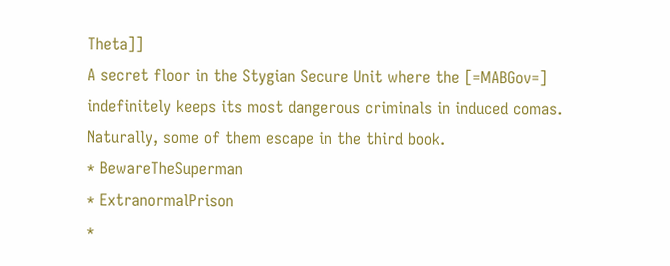Theta]]
A secret floor in the Stygian Secure Unit where the [=MABGov=] indefinitely keeps its most dangerous criminals in induced comas. Naturally, some of them escape in the third book.
* BewareTheSuperman
* ExtranormalPrison
*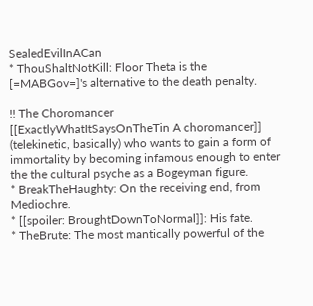SealedEvilInACan
* ThouShaltNotKill: Floor Theta is the [=MABGov=]'s alternative to the death penalty.

!! The Choromancer
[[ExactlyWhatItSaysOnTheTin A choromancer]] (telekinetic, basically) who wants to gain a form of immortality by becoming infamous enough to enter the the cultural psyche as a Bogeyman figure.
* BreakTheHaughty: On the receiving end, from Mediochre.
* [[spoiler: BroughtDownToNormal]]: His fate.
* TheBrute: The most mantically powerful of the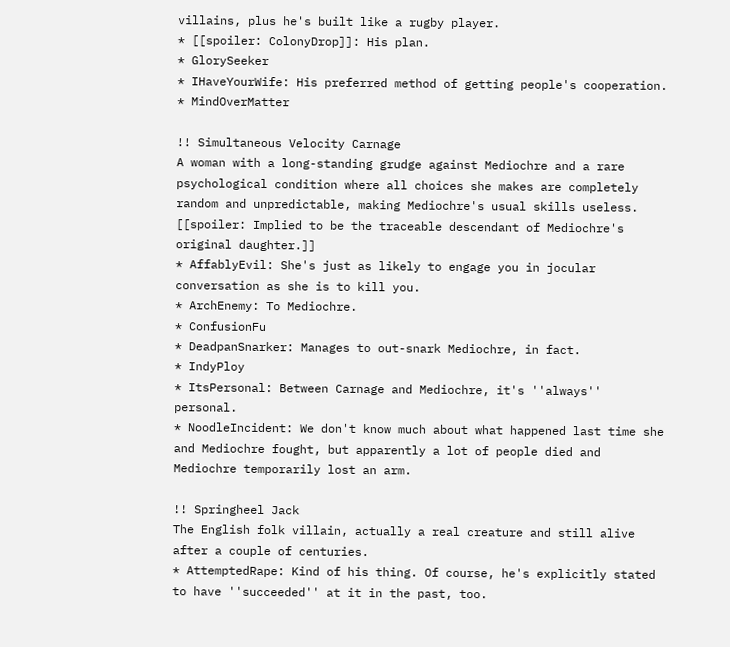villains, plus he's built like a rugby player.
* [[spoiler: ColonyDrop]]: His plan.
* GlorySeeker
* IHaveYourWife: His preferred method of getting people's cooperation.
* MindOverMatter

!! Simultaneous Velocity Carnage
A woman with a long-standing grudge against Mediochre and a rare psychological condition where all choices she makes are completely random and unpredictable, making Mediochre's usual skills useless. [[spoiler: Implied to be the traceable descendant of Mediochre's original daughter.]]
* AffablyEvil: She's just as likely to engage you in jocular conversation as she is to kill you.
* ArchEnemy: To Mediochre.
* ConfusionFu
* DeadpanSnarker: Manages to out-snark Mediochre, in fact.
* IndyPloy
* ItsPersonal: Between Carnage and Mediochre, it's ''always'' personal.
* NoodleIncident: We don't know much about what happened last time she and Mediochre fought, but apparently a lot of people died and Mediochre temporarily lost an arm.

!! Springheel Jack
The English folk villain, actually a real creature and still alive after a couple of centuries.
* AttemptedRape: Kind of his thing. Of course, he's explicitly stated to have ''succeeded'' at it in the past, too.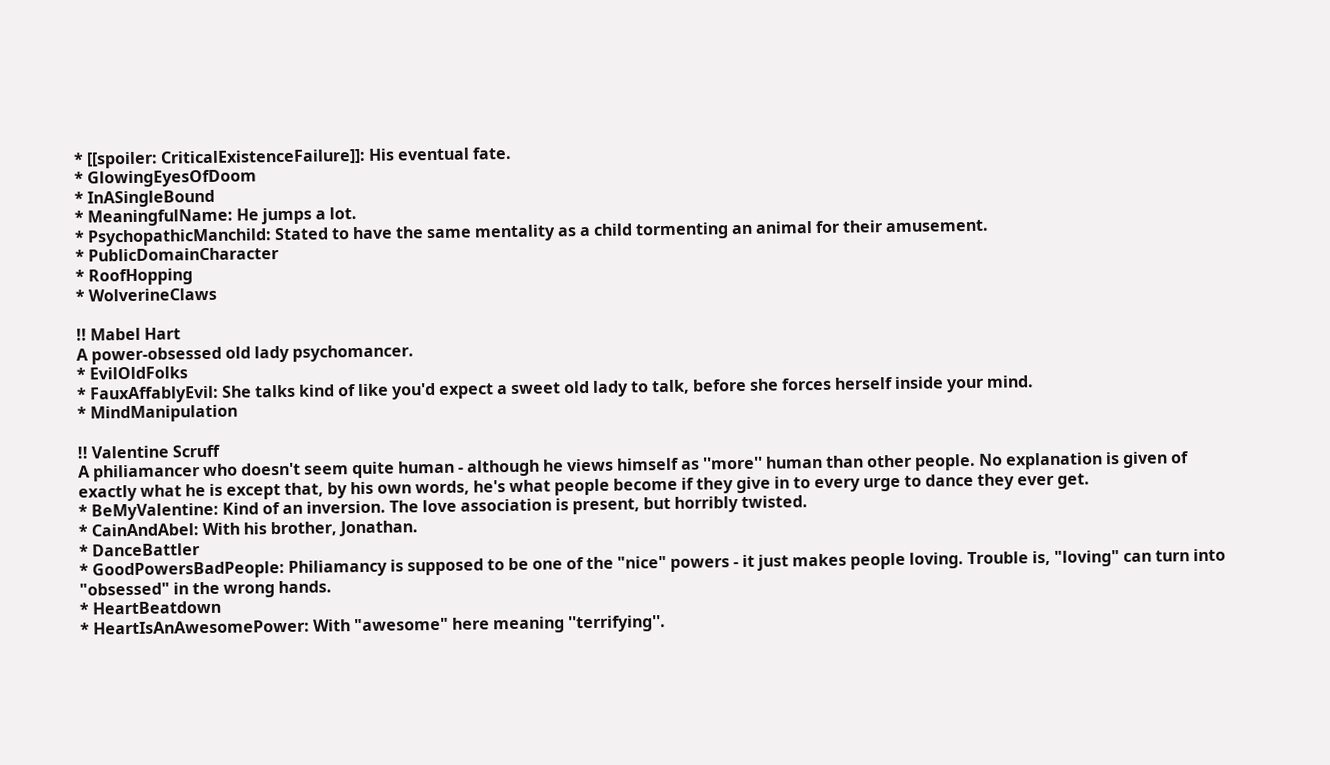* [[spoiler: CriticalExistenceFailure]]: His eventual fate.
* GlowingEyesOfDoom
* InASingleBound
* MeaningfulName: He jumps a lot.
* PsychopathicManchild: Stated to have the same mentality as a child tormenting an animal for their amusement.
* PublicDomainCharacter
* RoofHopping
* WolverineClaws

!! Mabel Hart
A power-obsessed old lady psychomancer.
* EvilOldFolks
* FauxAffablyEvil: She talks kind of like you'd expect a sweet old lady to talk, before she forces herself inside your mind.
* MindManipulation

!! Valentine Scruff
A philiamancer who doesn't seem quite human - although he views himself as ''more'' human than other people. No explanation is given of exactly what he is except that, by his own words, he's what people become if they give in to every urge to dance they ever get.
* BeMyValentine: Kind of an inversion. The love association is present, but horribly twisted.
* CainAndAbel: With his brother, Jonathan.
* DanceBattler
* GoodPowersBadPeople: Philiamancy is supposed to be one of the "nice" powers - it just makes people loving. Trouble is, "loving" can turn into "obsessed" in the wrong hands.
* HeartBeatdown
* HeartIsAnAwesomePower: With "awesome" here meaning ''terrifying''.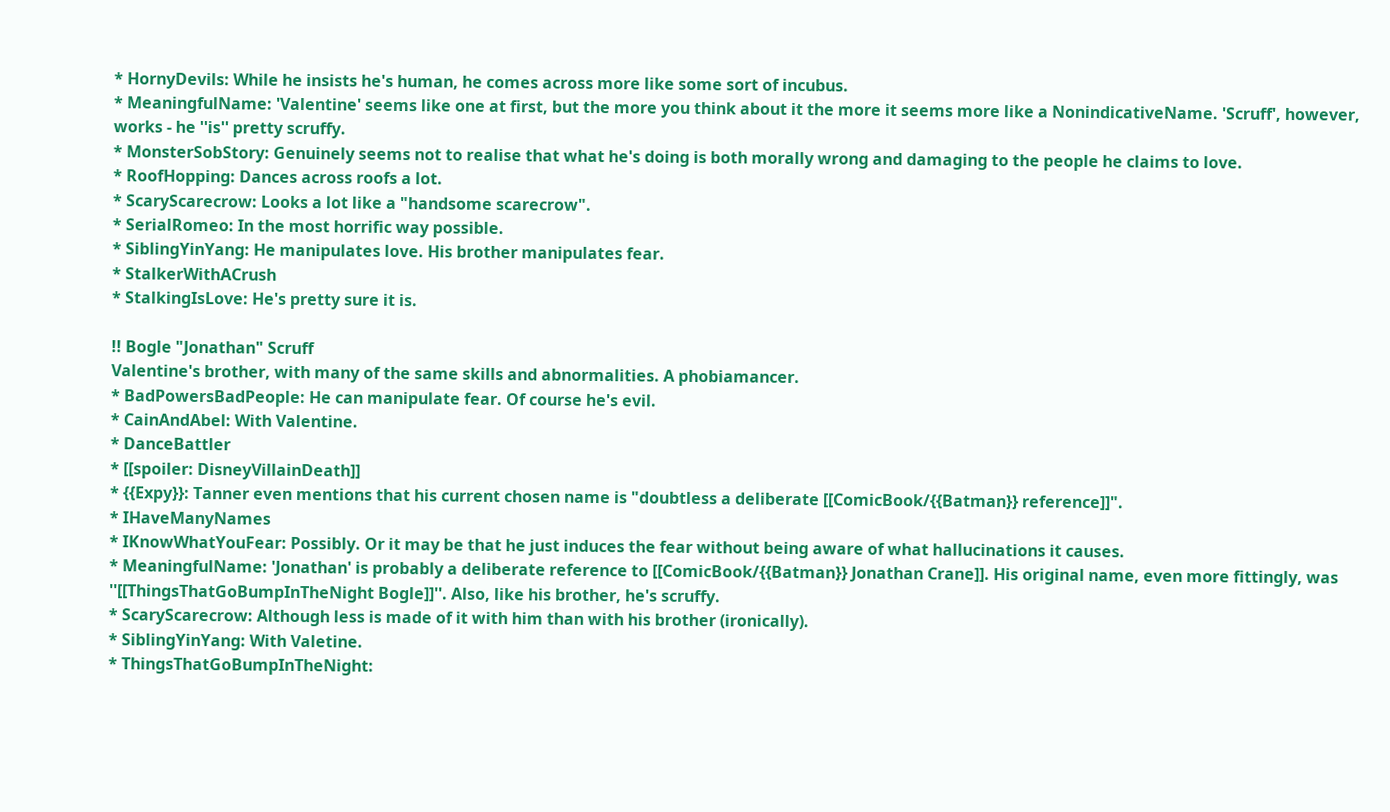* HornyDevils: While he insists he's human, he comes across more like some sort of incubus.
* MeaningfulName: 'Valentine' seems like one at first, but the more you think about it the more it seems more like a NonindicativeName. 'Scruff', however, works - he ''is'' pretty scruffy.
* MonsterSobStory: Genuinely seems not to realise that what he's doing is both morally wrong and damaging to the people he claims to love.
* RoofHopping: Dances across roofs a lot.
* ScaryScarecrow: Looks a lot like a "handsome scarecrow".
* SerialRomeo: In the most horrific way possible.
* SiblingYinYang: He manipulates love. His brother manipulates fear.
* StalkerWithACrush
* StalkingIsLove: He's pretty sure it is.

!! Bogle "Jonathan" Scruff
Valentine's brother, with many of the same skills and abnormalities. A phobiamancer.
* BadPowersBadPeople: He can manipulate fear. Of course he's evil.
* CainAndAbel: With Valentine.
* DanceBattler
* [[spoiler: DisneyVillainDeath]]
* {{Expy}}: Tanner even mentions that his current chosen name is "doubtless a deliberate [[ComicBook/{{Batman}} reference]]".
* IHaveManyNames
* IKnowWhatYouFear: Possibly. Or it may be that he just induces the fear without being aware of what hallucinations it causes.
* MeaningfulName: 'Jonathan' is probably a deliberate reference to [[ComicBook/{{Batman}} Jonathan Crane]]. His original name, even more fittingly, was ''[[ThingsThatGoBumpInTheNight Bogle]]''. Also, like his brother, he's scruffy.
* ScaryScarecrow: Although less is made of it with him than with his brother (ironically).
* SiblingYinYang: With Valetine.
* ThingsThatGoBumpInTheNight: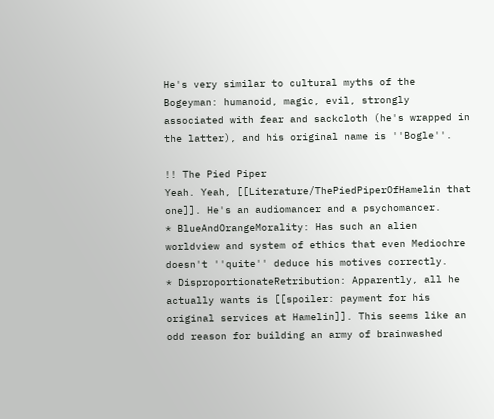He's very similar to cultural myths of the Bogeyman: humanoid, magic, evil, strongly associated with fear and sackcloth (he's wrapped in the latter), and his original name is ''Bogle''.

!! The Pied Piper
Yeah. Yeah, [[Literature/ThePiedPiperOfHamelin that one]]. He's an audiomancer and a psychomancer.
* BlueAndOrangeMorality: Has such an alien worldview and system of ethics that even Mediochre doesn't ''quite'' deduce his motives correctly.
* DisproportionateRetribution: Apparently, all he actually wants is [[spoiler: payment for his original services at Hamelin]]. This seems like an odd reason for building an army of brainwashed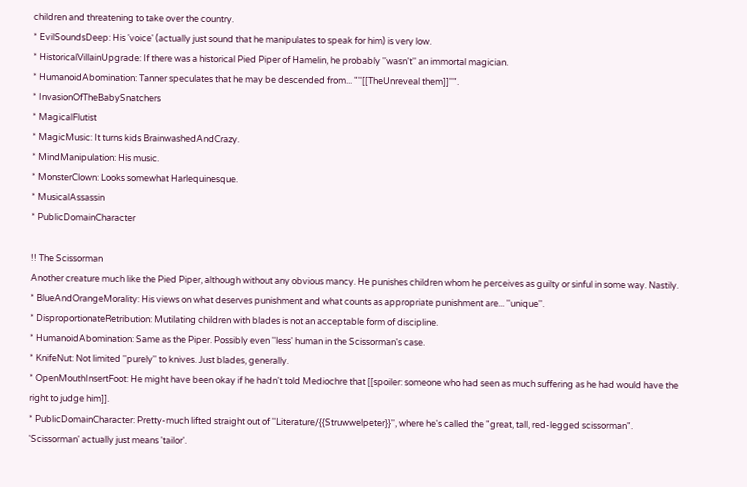children and threatening to take over the country.
* EvilSoundsDeep: His 'voice' (actually just sound that he manipulates to speak for him) is very low.
* HistoricalVillainUpgrade: If there was a historical Pied Piper of Hamelin, he probably ''wasn't'' an immortal magician.
* HumanoidAbomination: Tanner speculates that he may be descended from... "''[[TheUnreveal them]]''".
* InvasionOfTheBabySnatchers
* MagicalFlutist
* MagicMusic: It turns kids BrainwashedAndCrazy.
* MindManipulation: His music.
* MonsterClown: Looks somewhat Harlequinesque.
* MusicalAssassin
* PublicDomainCharacter

!! The Scissorman
Another creature much like the Pied Piper, although without any obvious mancy. He punishes children whom he perceives as guilty or sinful in some way. Nastily.
* BlueAndOrangeMorality: His views on what deserves punishment and what counts as appropriate punishment are... ''unique''.
* DisproportionateRetribution: Mutilating children with blades is not an acceptable form of discipline.
* HumanoidAbomination: Same as the Piper. Possibly even ''less' human in the Scissorman's case.
* KnifeNut: Not limited ''purely'' to knives. Just blades, generally.
* OpenMouthInsertFoot: He might have been okay if he hadn't told Mediochre that [[spoiler: someone who had seen as much suffering as he had would have the right to judge him]].
* PublicDomainCharacter: Pretty-much lifted straight out of ''Literature/{{Struwwelpeter}}'', where he's called the "great, tall, red-legged scissorman". 'Scissorman' actually just means 'tailor'.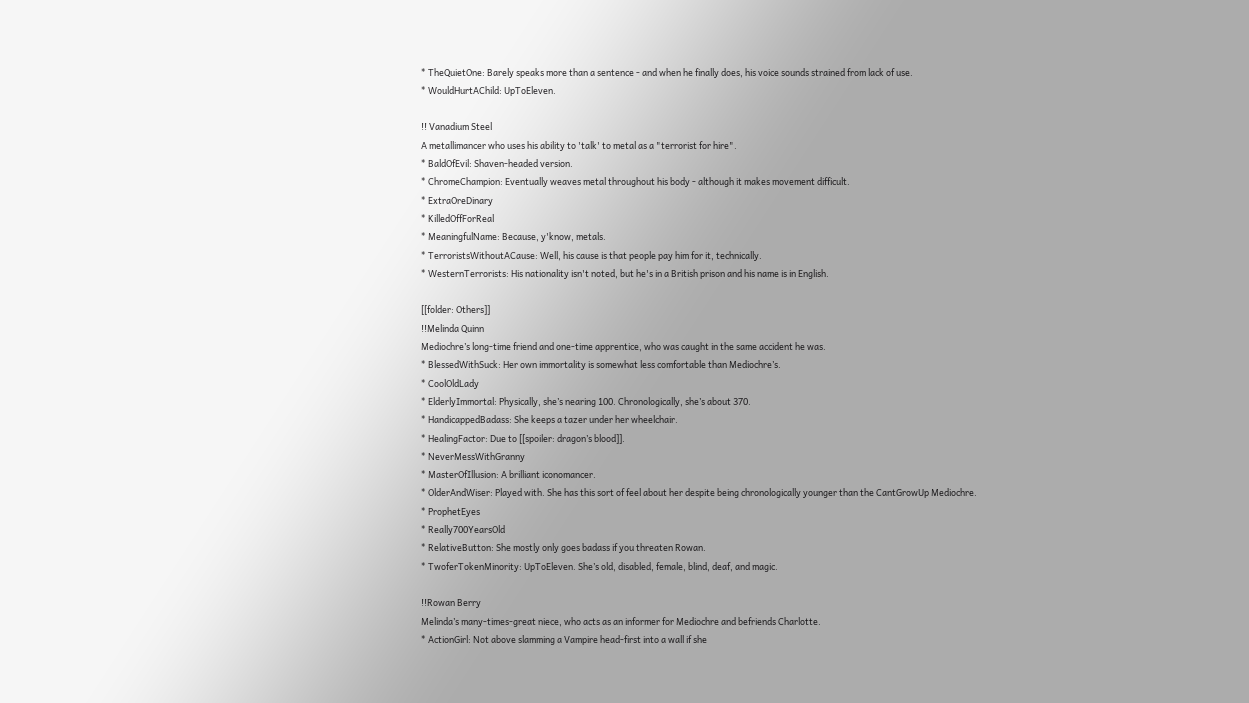* TheQuietOne: Barely speaks more than a sentence - and when he finally does, his voice sounds strained from lack of use.
* WouldHurtAChild: UpToEleven.

!! Vanadium Steel
A metallimancer who uses his ability to 'talk' to metal as a "terrorist for hire".
* BaldOfEvil: Shaven-headed version.
* ChromeChampion: Eventually weaves metal throughout his body - although it makes movement difficult.
* ExtraOreDinary
* KilledOffForReal
* MeaningfulName: Because, y'know, metals.
* TerroristsWithoutACause: Well, his cause is that people pay him for it, technically.
* WesternTerrorists: His nationality isn't noted, but he's in a British prison and his name is in English.

[[folder: Others]]
!!Melinda Quinn
Mediochre’s long-time friend and one-time apprentice, who was caught in the same accident he was.
* BlessedWithSuck: Her own immortality is somewhat less comfortable than Mediochre’s.
* CoolOldLady
* ElderlyImmortal: Physically, she’s nearing 100. Chronologically, she’s about 370.
* HandicappedBadass: She keeps a tazer under her wheelchair.
* HealingFactor: Due to [[spoiler: dragon’s blood]].
* NeverMessWithGranny
* MasterOfIllusion: A brilliant iconomancer.
* OlderAndWiser: Played with. She has this sort of feel about her despite being chronologically younger than the CantGrowUp Mediochre.
* ProphetEyes
* Really700YearsOld
* RelativeButton: She mostly only goes badass if you threaten Rowan.
* TwoferTokenMinority: UpToEleven. She’s old, disabled, female, blind, deaf, and magic.

!!Rowan Berry
Melinda’s many-times-great niece, who acts as an informer for Mediochre and befriends Charlotte.
* ActionGirl: Not above slamming a Vampire head-first into a wall if she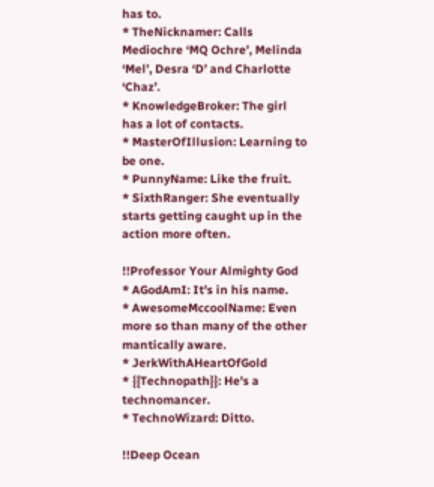has to.
* TheNicknamer: Calls Mediochre ‘MQ Ochre’, Melinda ‘Mel’, Desra ‘D’ and Charlotte ‘Chaz’.
* KnowledgeBroker: The girl has a lot of contacts.
* MasterOfIllusion: Learning to be one.
* PunnyName: Like the fruit.
* SixthRanger: She eventually starts getting caught up in the action more often.

!!Professor Your Almighty God
* AGodAmI: It's in his name.
* AwesomeMccoolName: Even more so than many of the other mantically aware.
* JerkWithAHeartOfGold
* {{Technopath}}: He's a technomancer.
* TechnoWizard: Ditto.

!!Deep Ocean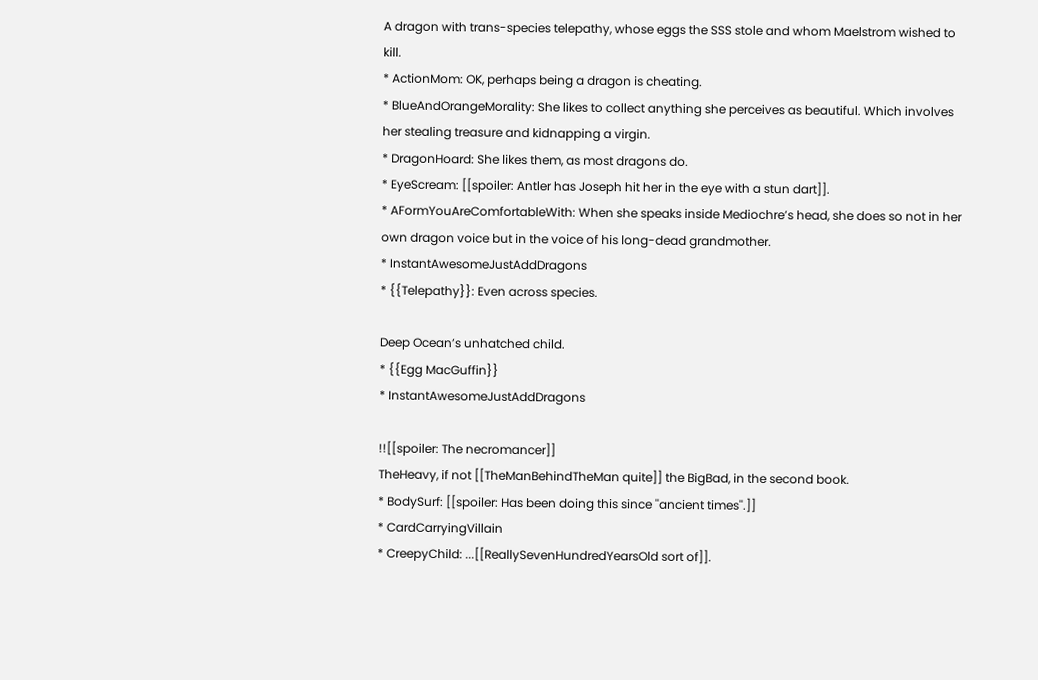A dragon with trans-species telepathy, whose eggs the SSS stole and whom Maelstrom wished to kill.
* ActionMom: OK, perhaps being a dragon is cheating.
* BlueAndOrangeMorality: She likes to collect anything she perceives as beautiful. Which involves her stealing treasure and kidnapping a virgin.
* DragonHoard: She likes them, as most dragons do.
* EyeScream: [[spoiler: Antler has Joseph hit her in the eye with a stun dart]].
* AFormYouAreComfortableWith: When she speaks inside Mediochre’s head, she does so not in her own dragon voice but in the voice of his long-dead grandmother.
* InstantAwesomeJustAddDragons
* {{Telepathy}}: Even across species.

Deep Ocean’s unhatched child.
* {{Egg MacGuffin}}
* InstantAwesomeJustAddDragons

!![[spoiler: The necromancer]]
TheHeavy, if not [[TheManBehindTheMan quite]] the BigBad, in the second book.
* BodySurf: [[spoiler: Has been doing this since ''ancient times''.]]
* CardCarryingVillain
* CreepyChild: ...[[ReallySevenHundredYearsOld sort of]].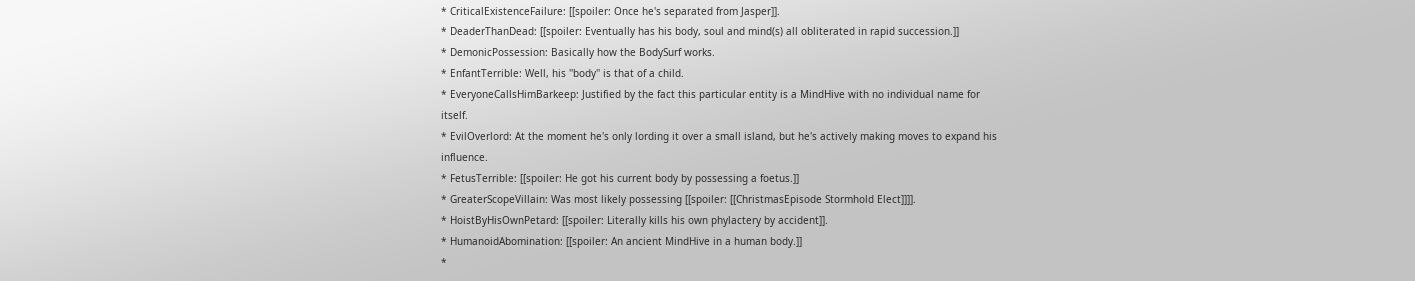* CriticalExistenceFailure: [[spoiler: Once he's separated from Jasper]].
* DeaderThanDead: [[spoiler: Eventually has his body, soul and mind(s) all obliterated in rapid succession.]]
* DemonicPossession: Basically how the BodySurf works.
* EnfantTerrible: Well, his ''body'' is that of a child.
* EveryoneCallsHimBarkeep: Justified by the fact this particular entity is a MindHive with no individual name for itself.
* EvilOverlord: At the moment he's only lording it over a small island, but he's actively making moves to expand his influence.
* FetusTerrible: [[spoiler: He got his current body by possessing a foetus.]]
* GreaterScopeVillain: Was most likely possessing [[spoiler: [[ChristmasEpisode Stormhold Elect]]]].
* HoistByHisOwnPetard: [[spoiler: Literally kills his own phylactery by accident]].
* HumanoidAbomination: [[spoiler: An ancient MindHive in a human body.]]
*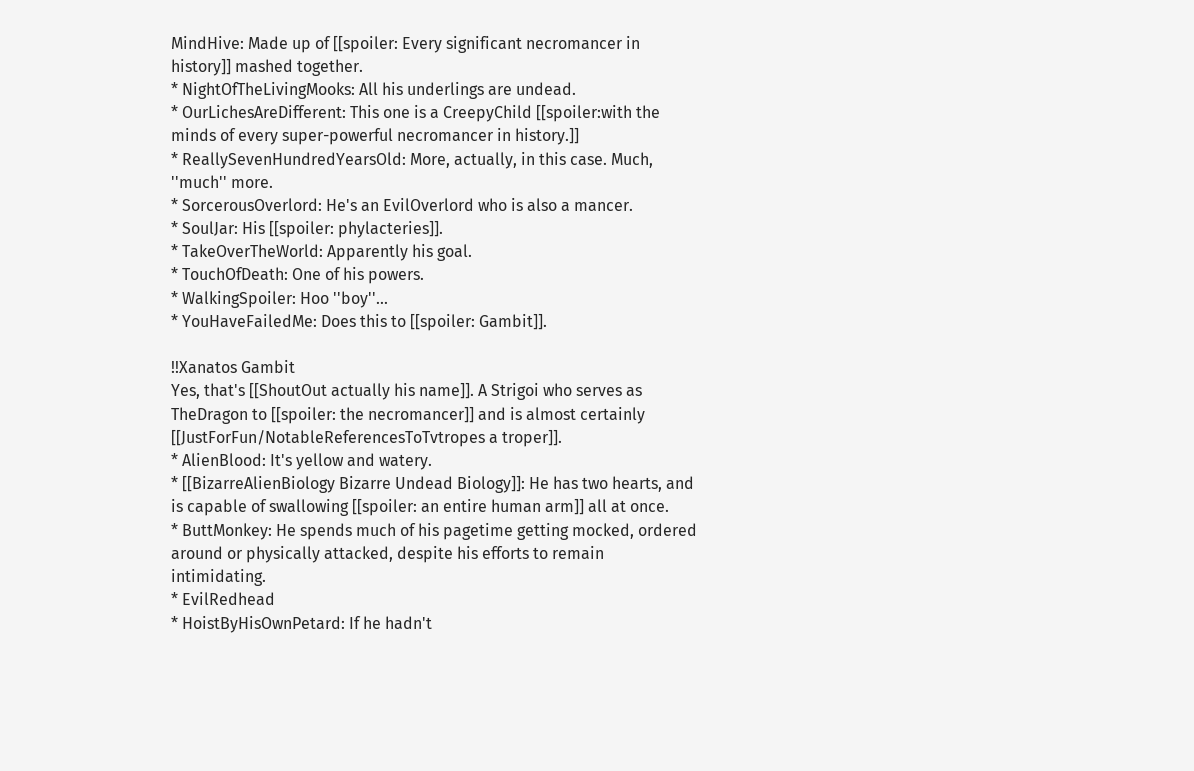MindHive: Made up of [[spoiler: Every significant necromancer in history]] mashed together.
* NightOfTheLivingMooks: All his underlings are undead.
* OurLichesAreDifferent: This one is a CreepyChild [[spoiler:with the minds of every super-powerful necromancer in history.]]
* ReallySevenHundredYearsOld: More, actually, in this case. Much, ''much'' more.
* SorcerousOverlord: He's an EvilOverlord who is also a mancer.
* SoulJar: His [[spoiler: phylacteries]].
* TakeOverTheWorld: Apparently his goal.
* TouchOfDeath: One of his powers.
* WalkingSpoiler: Hoo ''boy''...
* YouHaveFailedMe: Does this to [[spoiler: Gambit]].

!!Xanatos Gambit
Yes, that's [[ShoutOut actually his name]]. A Strigoi who serves as TheDragon to [[spoiler: the necromancer]] and is almost certainly [[JustForFun/NotableReferencesToTvtropes a troper]].
* AlienBlood: It's yellow and watery.
* [[BizarreAlienBiology Bizarre Undead Biology]]: He has two hearts, and is capable of swallowing [[spoiler: an entire human arm]] all at once.
* ButtMonkey: He spends much of his pagetime getting mocked, ordered around or physically attacked, despite his efforts to remain intimidating.
* EvilRedhead
* HoistByHisOwnPetard: If he hadn't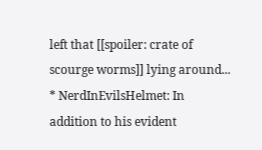left that [[spoiler: crate of scourge worms]] lying around...
* NerdInEvilsHelmet: In addition to his evident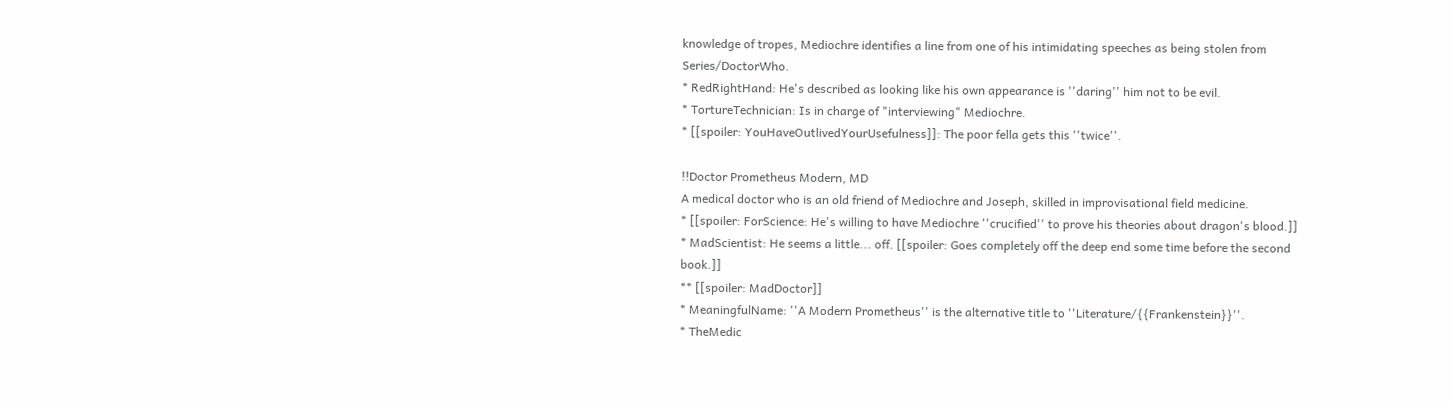knowledge of tropes, Mediochre identifies a line from one of his intimidating speeches as being stolen from Series/DoctorWho.
* RedRightHand: He's described as looking like his own appearance is ''daring'' him not to be evil.
* TortureTechnician: Is in charge of "interviewing" Mediochre.
* [[spoiler: YouHaveOutlivedYourUsefulness]]: The poor fella gets this ''twice''.

!!Doctor Prometheus Modern, MD
A medical doctor who is an old friend of Mediochre and Joseph, skilled in improvisational field medicine.
* [[spoiler: ForScience: He's willing to have Mediochre ''crucified'' to prove his theories about dragon's blood.]]
* MadScientist: He seems a little... off. [[spoiler: Goes completely off the deep end some time before the second book.]]
** [[spoiler: MadDoctor]]
* MeaningfulName: ''A Modern Prometheus'' is the alternative title to ''Literature/{{Frankenstein}}''.
* TheMedic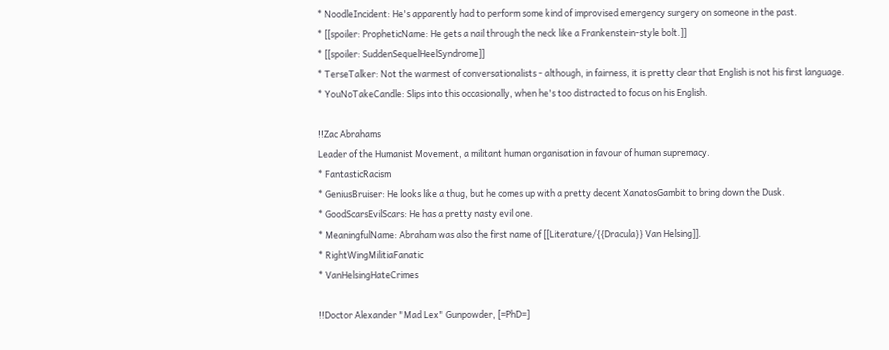* NoodleIncident: He's apparently had to perform some kind of improvised emergency surgery on someone in the past.
* [[spoiler: PropheticName: He gets a nail through the neck like a Frankenstein-style bolt.]]
* [[spoiler: SuddenSequelHeelSyndrome]]
* TerseTalker: Not the warmest of conversationalists - although, in fairness, it is pretty clear that English is not his first language.
* YouNoTakeCandle: Slips into this occasionally, when he's too distracted to focus on his English.

!!Zac Abrahams
Leader of the Humanist Movement, a militant human organisation in favour of human supremacy.
* FantasticRacism
* GeniusBruiser: He looks like a thug, but he comes up with a pretty decent XanatosGambit to bring down the Dusk.
* GoodScarsEvilScars: He has a pretty nasty evil one.
* MeaningfulName: Abraham was also the first name of [[Literature/{{Dracula}} Van Helsing]].
* RightWingMilitiaFanatic
* VanHelsingHateCrimes

!!Doctor Alexander "Mad Lex" Gunpowder, [=PhD=]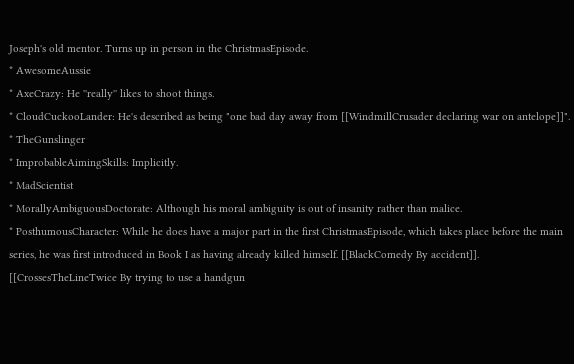Joseph's old mentor. Turns up in person in the ChristmasEpisode.
* AwesomeAussie
* AxeCrazy: He ''really'' likes to shoot things.
* CloudCuckooLander: He's described as being "one bad day away from [[WindmillCrusader declaring war on antelope]]".
* TheGunslinger
* ImprobableAimingSkills: Implicitly.
* MadScientist
* MorallyAmbiguousDoctorate: Although his moral ambiguity is out of insanity rather than malice.
* PosthumousCharacter: While he does have a major part in the first ChristmasEpisode, which takes place before the main series, he was first introduced in Book I as having already killed himself. [[BlackComedy By accident]]. [[CrossesTheLineTwice By trying to use a handgun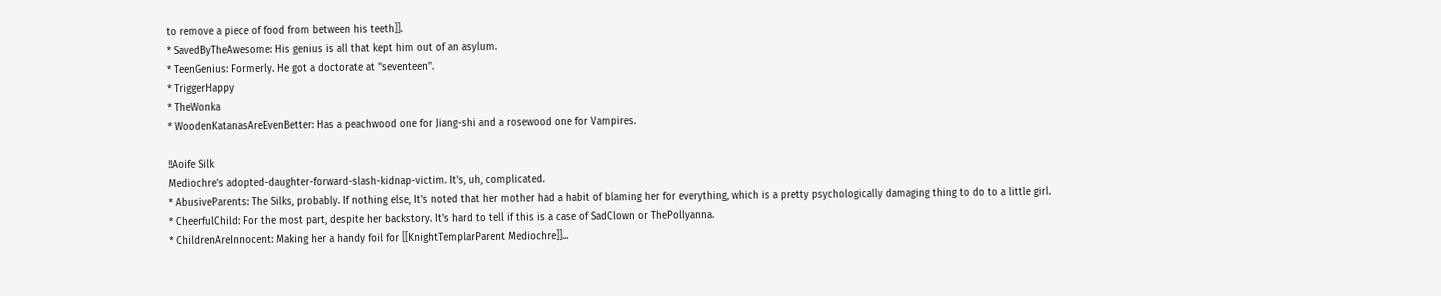to remove a piece of food from between his teeth]].
* SavedByTheAwesome: His genius is all that kept him out of an asylum.
* TeenGenius: Formerly. He got a doctorate at ''seventeen''.
* TriggerHappy
* TheWonka
* WoodenKatanasAreEvenBetter: Has a peachwood one for Jiang-shi and a rosewood one for Vampires.

!!Aoife Silk
Mediochre's adopted-daughter-forward-slash-kidnap-victim. It's, uh, complicated.
* AbusiveParents: The Silks, probably. If nothing else, It's noted that her mother had a habit of blaming her for everything, which is a pretty psychologically damaging thing to do to a little girl.
* CheerfulChild: For the most part, despite her backstory. It's hard to tell if this is a case of SadClown or ThePollyanna.
* ChildrenAreInnocent: Making her a handy foil for [[KnightTemplarParent Mediochre]]...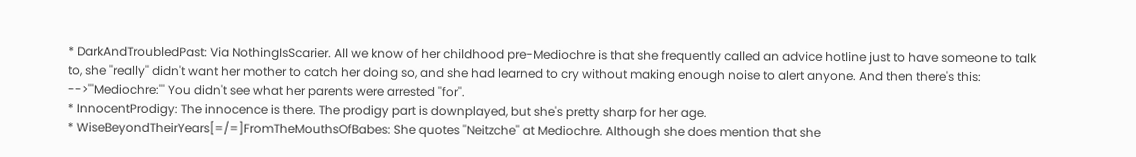* DarkAndTroubledPast: Via NothingIsScarier. All we know of her childhood pre-Mediochre is that she frequently called an advice hotline just to have someone to talk to, she ''really'' didn't want her mother to catch her doing so, and she had learned to cry without making enough noise to alert anyone. And then there's this:
-->'''Mediochre:''' You didn't see what her parents were arrested ''for''.
* InnocentProdigy: The innocence is there. The prodigy part is downplayed, but she's pretty sharp for her age.
* WiseBeyondTheirYears[=/=]FromTheMouthsOfBabes: She quotes ''Neitzche'' at Mediochre. Although she does mention that she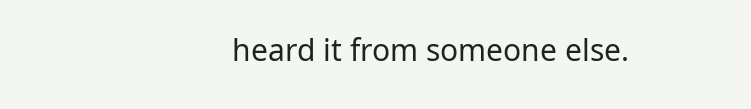heard it from someone else.